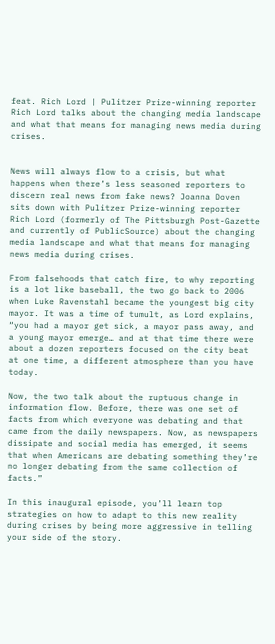feat. Rich Lord | Pulitzer Prize-winning reporter Rich Lord talks about the changing media landscape and what that means for managing news media during crises.


News will always flow to a crisis, but what happens when there’s less seasoned reporters to discern real news from fake news? Joanna Doven sits down with Pulitzer Prize-winning reporter Rich Lord (formerly of The Pittsburgh Post-Gazette and currently of PublicSource) about the changing media landscape and what that means for managing news media during crises.

From falsehoods that catch fire, to why reporting is a lot like baseball, the two go back to 2006 when Luke Ravenstahl became the youngest big city mayor. It was a time of tumult, as Lord explains, “you had a mayor get sick, a mayor pass away, and a young mayor emerge… and at that time there were about a dozen reporters focused on the city beat at one time, a different atmosphere than you have today.

Now, the two talk about the ruptuous change in information flow. Before, there was one set of facts from which everyone was debating and that came from the daily newspapers. Now, as newspapers dissipate and social media has emerged, it seems that when Americans are debating something they’re no longer debating from the same collection of facts.”

In this inaugural episode, you’ll learn top strategies on how to adapt to this new reality during crises by being more aggressive in telling your side of the story.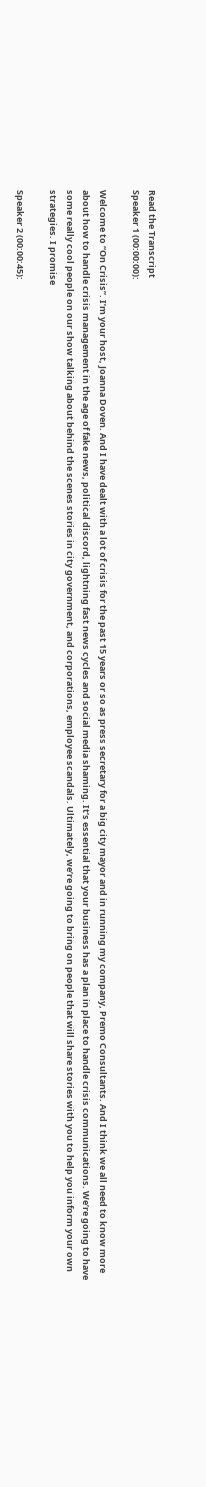Read the Transcript
Speaker 1 (00:00:00):

Welcome to “On Crisis”. I’m your host, Joanna Doven. And I have dealt with a lot of crisis for the past 15 years or so as press secretary for a big city mayor and in running my company, Premo Consultants. And I think we all need to know more about how to handle crisis management in the age of fake news, political discord, lightning fast news cycles and social media shaming. It’s essential that your business has a plan in place to handle crisis communications. We’re going to have some really cool people on our show talking about behind the scenes stories in city government, and corporations, employee scandals. Ultimately, we’re going to bring on people that will share stories with you to help you inform your own strategies. I promise

Speaker 2 (00:00:45):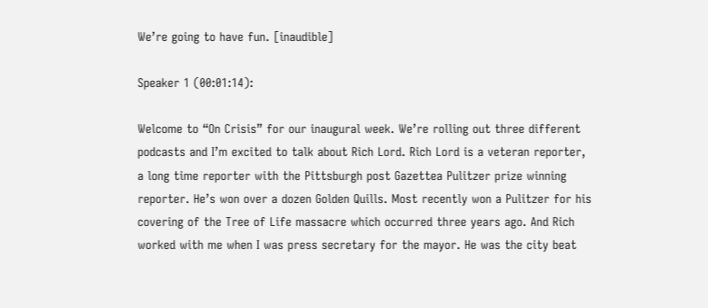We’re going to have fun. [inaudible]

Speaker 1 (00:01:14):

Welcome to “On Crisis” for our inaugural week. We’re rolling out three different podcasts and I’m excited to talk about Rich Lord. Rich Lord is a veteran reporter, a long time reporter with the Pittsburgh post Gazettea Pulitzer prize winning reporter. He’s won over a dozen Golden Quills. Most recently won a Pulitzer for his covering of the Tree of Life massacre which occurred three years ago. And Rich worked with me when I was press secretary for the mayor. He was the city beat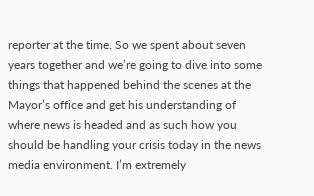reporter at the time. So we spent about seven years together and we’re going to dive into some things that happened behind the scenes at the Mayor’s office and get his understanding of where news is headed and as such how you should be handling your crisis today in the news media environment. I’m extremely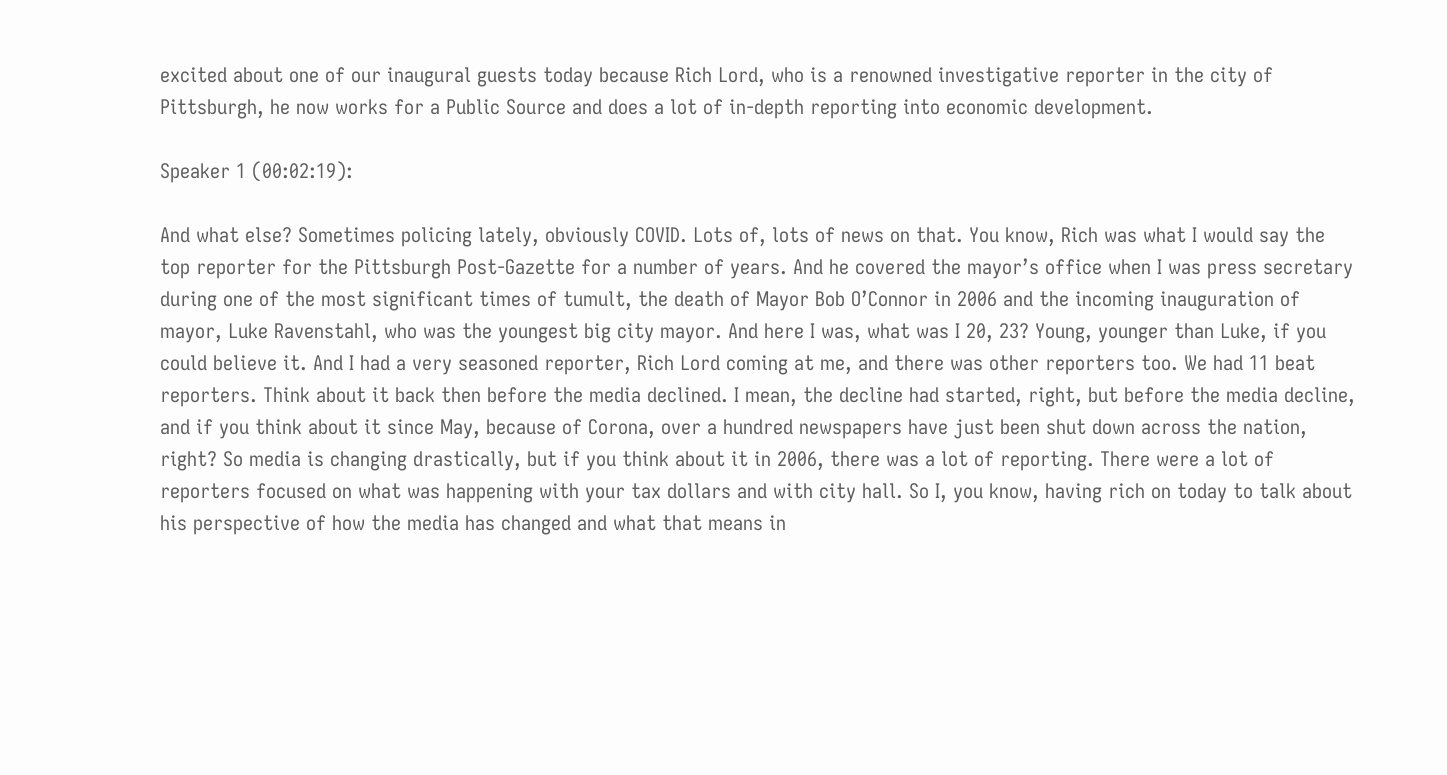excited about one of our inaugural guests today because Rich Lord, who is a renowned investigative reporter in the city of Pittsburgh, he now works for a Public Source and does a lot of in-depth reporting into economic development.

Speaker 1 (00:02:19):

And what else? Sometimes policing lately, obviously COVID. Lots of, lots of news on that. You know, Rich was what I would say the top reporter for the Pittsburgh Post-Gazette for a number of years. And he covered the mayor’s office when I was press secretary during one of the most significant times of tumult, the death of Mayor Bob O’Connor in 2006 and the incoming inauguration of mayor, Luke Ravenstahl, who was the youngest big city mayor. And here I was, what was I 20, 23? Young, younger than Luke, if you could believe it. And I had a very seasoned reporter, Rich Lord coming at me, and there was other reporters too. We had 11 beat reporters. Think about it back then before the media declined. I mean, the decline had started, right, but before the media decline, and if you think about it since May, because of Corona, over a hundred newspapers have just been shut down across the nation, right? So media is changing drastically, but if you think about it in 2006, there was a lot of reporting. There were a lot of reporters focused on what was happening with your tax dollars and with city hall. So I, you know, having rich on today to talk about his perspective of how the media has changed and what that means in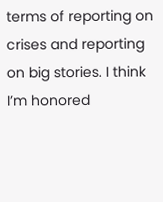terms of reporting on crises and reporting on big stories. I think I’m honored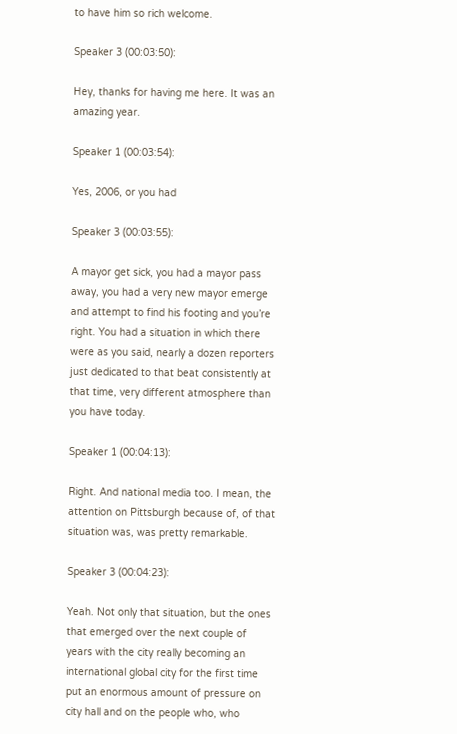to have him so rich welcome.

Speaker 3 (00:03:50):

Hey, thanks for having me here. It was an amazing year.

Speaker 1 (00:03:54):

Yes, 2006, or you had

Speaker 3 (00:03:55):

A mayor get sick, you had a mayor pass away, you had a very new mayor emerge and attempt to find his footing and you’re right. You had a situation in which there were as you said, nearly a dozen reporters just dedicated to that beat consistently at that time, very different atmosphere than you have today.

Speaker 1 (00:04:13):

Right. And national media too. I mean, the attention on Pittsburgh because of, of that situation was, was pretty remarkable.

Speaker 3 (00:04:23):

Yeah. Not only that situation, but the ones that emerged over the next couple of years with the city really becoming an international global city for the first time put an enormous amount of pressure on city hall and on the people who, who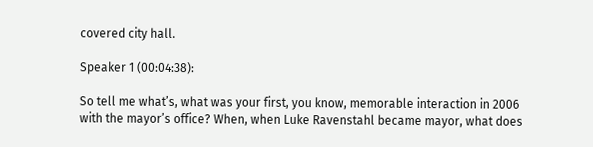covered city hall.

Speaker 1 (00:04:38):

So tell me what’s, what was your first, you know, memorable interaction in 2006 with the mayor’s office? When, when Luke Ravenstahl became mayor, what does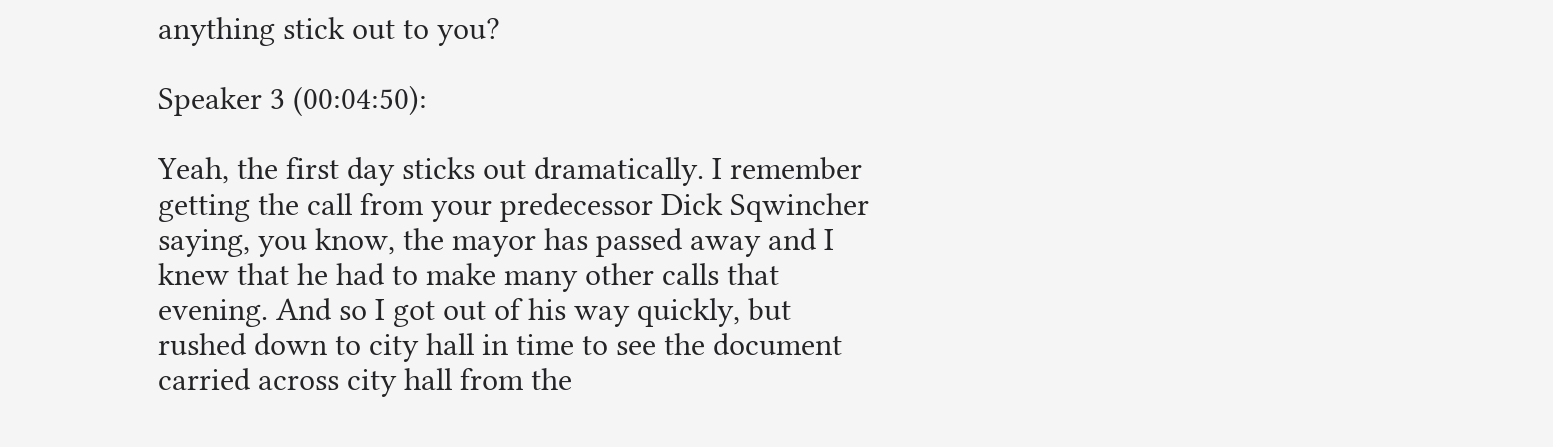anything stick out to you?

Speaker 3 (00:04:50):

Yeah, the first day sticks out dramatically. I remember getting the call from your predecessor Dick Sqwincher saying, you know, the mayor has passed away and I knew that he had to make many other calls that evening. And so I got out of his way quickly, but rushed down to city hall in time to see the document carried across city hall from the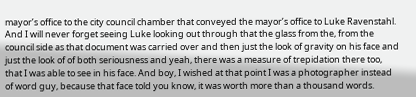mayor’s office to the city council chamber that conveyed the mayor’s office to Luke Ravenstahl. And I will never forget seeing Luke looking out through that the glass from the, from the council side as that document was carried over and then just the look of gravity on his face and just the look of of both seriousness and yeah, there was a measure of trepidation there too, that I was able to see in his face. And boy, I wished at that point I was a photographer instead of word guy, because that face told you know, it was worth more than a thousand words.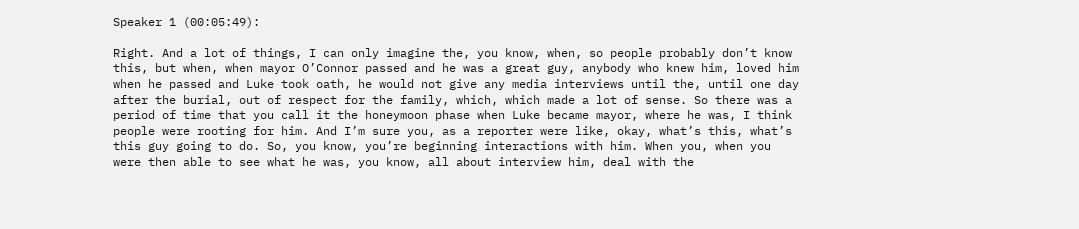Speaker 1 (00:05:49):

Right. And a lot of things, I can only imagine the, you know, when, so people probably don’t know this, but when, when mayor O’Connor passed and he was a great guy, anybody who knew him, loved him when he passed and Luke took oath, he would not give any media interviews until the, until one day after the burial, out of respect for the family, which, which made a lot of sense. So there was a period of time that you call it the honeymoon phase when Luke became mayor, where he was, I think people were rooting for him. And I’m sure you, as a reporter were like, okay, what’s this, what’s this guy going to do. So, you know, you’re beginning interactions with him. When you, when you were then able to see what he was, you know, all about interview him, deal with the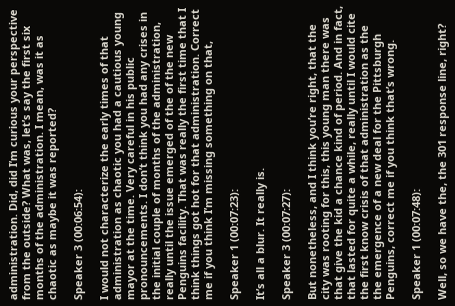administration. Did, did I’m curious your perspective from the outside? What was, let’s say the first six months of the administration. I mean, was it as chaotic as maybe it was reported?

Speaker 3 (00:06:54):

I would not characterize the early times of that administration as chaotic you had a cautious young mayor at the time. Very careful in his public pronouncements. I don’t think you had any crises in the initial couple of months of the administration, really until the issue emerged of the of the new Penguins facility. That was really the first time that I think things got hot for that administration. Correct me if you think I’m missing something on that,

Speaker 1 (00:07:23):

It’s all a blur. It really is.

Speaker 3 (00:07:27):

But nonetheless, and I think you’re right, that the city was rooting for this, this young man there was that give the kid a chance kind of period. And in fact, that lasted for quite a while, really until I would cite the first know crisis of that administration as the the emergence of a new deal for the Pittsburgh Penguins, correct me if you think that’s wrong.

Speaker 1 (00:07:48):

Well, so we have the, the 301 response line, right?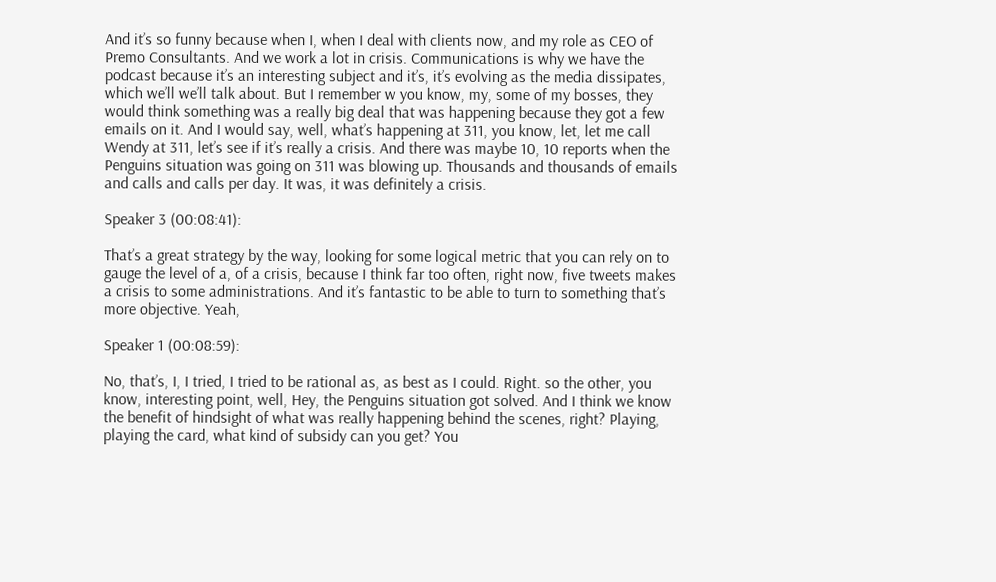And it’s so funny because when I, when I deal with clients now, and my role as CEO of Premo Consultants. And we work a lot in crisis. Communications is why we have the podcast because it’s an interesting subject and it’s, it’s evolving as the media dissipates, which we’ll we’ll talk about. But I remember w you know, my, some of my bosses, they would think something was a really big deal that was happening because they got a few emails on it. And I would say, well, what’s happening at 311, you know, let, let me call Wendy at 311, let’s see if it’s really a crisis. And there was maybe 10, 10 reports when the Penguins situation was going on 311 was blowing up. Thousands and thousands of emails and calls and calls per day. It was, it was definitely a crisis.

Speaker 3 (00:08:41):

That’s a great strategy by the way, looking for some logical metric that you can rely on to gauge the level of a, of a crisis, because I think far too often, right now, five tweets makes a crisis to some administrations. And it’s fantastic to be able to turn to something that’s more objective. Yeah,

Speaker 1 (00:08:59):

No, that’s, I, I tried, I tried to be rational as, as best as I could. Right. so the other, you know, interesting point, well, Hey, the Penguins situation got solved. And I think we know the benefit of hindsight of what was really happening behind the scenes, right? Playing, playing the card, what kind of subsidy can you get? You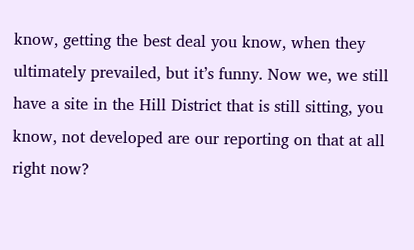know, getting the best deal you know, when they ultimately prevailed, but it’s funny. Now we, we still have a site in the Hill District that is still sitting, you know, not developed are our reporting on that at all right now?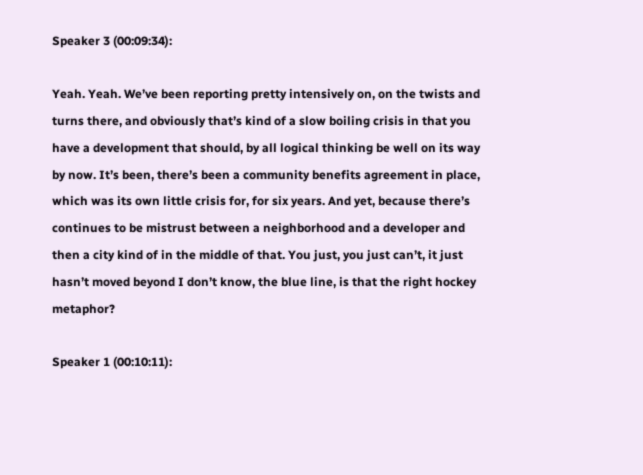Speaker 3 (00:09:34):

Yeah. Yeah. We’ve been reporting pretty intensively on, on the twists and turns there, and obviously that’s kind of a slow boiling crisis in that you have a development that should, by all logical thinking be well on its way by now. It’s been, there’s been a community benefits agreement in place, which was its own little crisis for, for six years. And yet, because there’s continues to be mistrust between a neighborhood and a developer and then a city kind of in the middle of that. You just, you just can’t, it just hasn’t moved beyond I don’t know, the blue line, is that the right hockey metaphor?

Speaker 1 (00:10:11):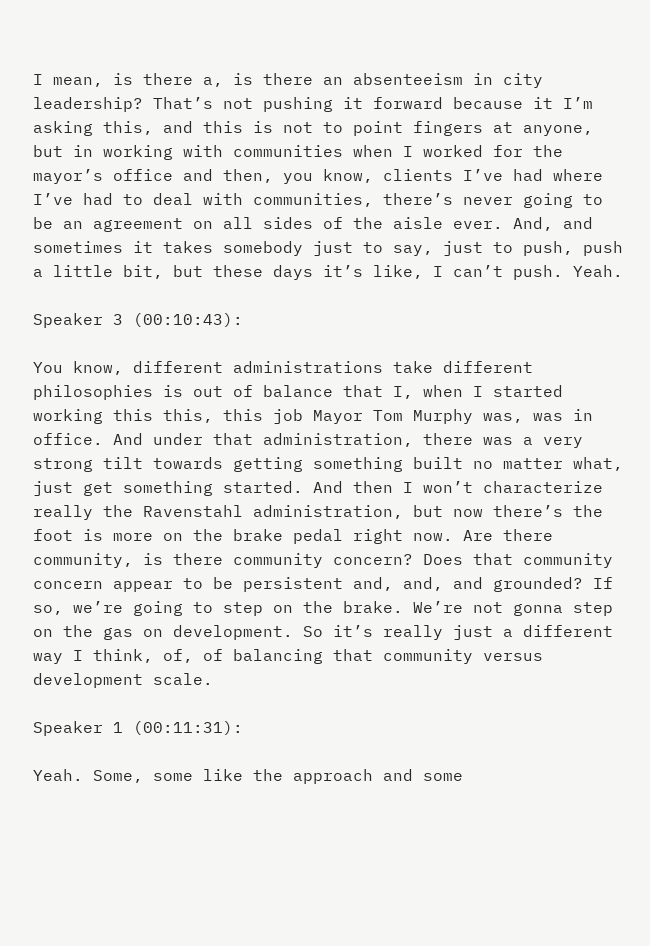I mean, is there a, is there an absenteeism in city leadership? That’s not pushing it forward because it I’m asking this, and this is not to point fingers at anyone, but in working with communities when I worked for the mayor’s office and then, you know, clients I’ve had where I’ve had to deal with communities, there’s never going to be an agreement on all sides of the aisle ever. And, and sometimes it takes somebody just to say, just to push, push a little bit, but these days it’s like, I can’t push. Yeah.

Speaker 3 (00:10:43):

You know, different administrations take different philosophies is out of balance that I, when I started working this this, this job Mayor Tom Murphy was, was in office. And under that administration, there was a very strong tilt towards getting something built no matter what, just get something started. And then I won’t characterize really the Ravenstahl administration, but now there’s the foot is more on the brake pedal right now. Are there community, is there community concern? Does that community concern appear to be persistent and, and, and grounded? If so, we’re going to step on the brake. We’re not gonna step on the gas on development. So it’s really just a different way I think, of, of balancing that community versus development scale.

Speaker 1 (00:11:31):

Yeah. Some, some like the approach and some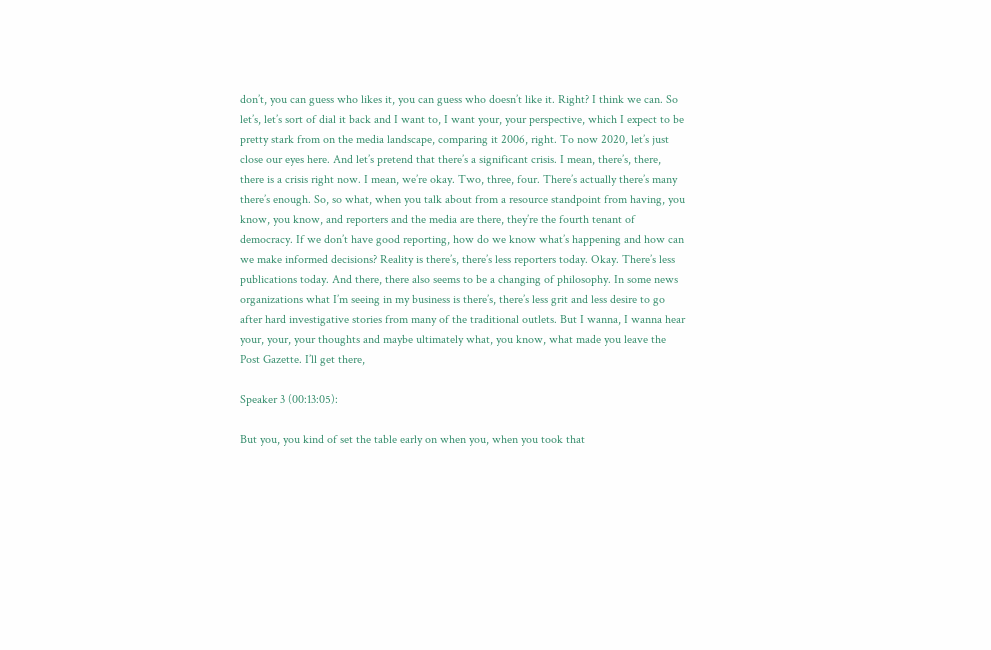don’t, you can guess who likes it, you can guess who doesn’t like it. Right? I think we can. So let’s, let’s sort of dial it back and I want to, I want your, your perspective, which I expect to be pretty stark from on the media landscape, comparing it 2006, right. To now 2020, let’s just close our eyes here. And let’s pretend that there’s a significant crisis. I mean, there’s, there, there is a crisis right now. I mean, we’re okay. Two, three, four. There’s actually there’s many there’s enough. So, so what, when you talk about from a resource standpoint from having, you know, you know, and reporters and the media are there, they’re the fourth tenant of democracy. If we don’t have good reporting, how do we know what’s happening and how can we make informed decisions? Reality is there’s, there’s less reporters today. Okay. There’s less publications today. And there, there also seems to be a changing of philosophy. In some news organizations what I’m seeing in my business is there’s, there’s less grit and less desire to go after hard investigative stories from many of the traditional outlets. But I wanna, I wanna hear your, your, your thoughts and maybe ultimately what, you know, what made you leave the Post Gazette. I’ll get there,

Speaker 3 (00:13:05):

But you, you kind of set the table early on when you, when you took that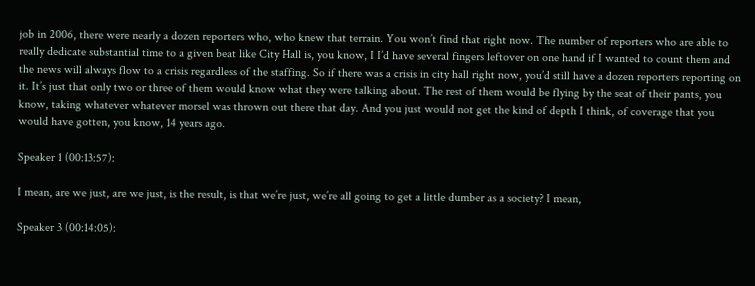job in 2006, there were nearly a dozen reporters who, who knew that terrain. You won’t find that right now. The number of reporters who are able to really dedicate substantial time to a given beat like City Hall is, you know, I I’d have several fingers leftover on one hand if I wanted to count them and the news will always flow to a crisis regardless of the staffing. So if there was a crisis in city hall right now, you’d still have a dozen reporters reporting on it. It’s just that only two or three of them would know what they were talking about. The rest of them would be flying by the seat of their pants, you know, taking whatever whatever morsel was thrown out there that day. And you just would not get the kind of depth I think, of coverage that you would have gotten, you know, 14 years ago.

Speaker 1 (00:13:57):

I mean, are we just, are we just, is the result, is that we’re just, we’re all going to get a little dumber as a society? I mean,

Speaker 3 (00:14:05):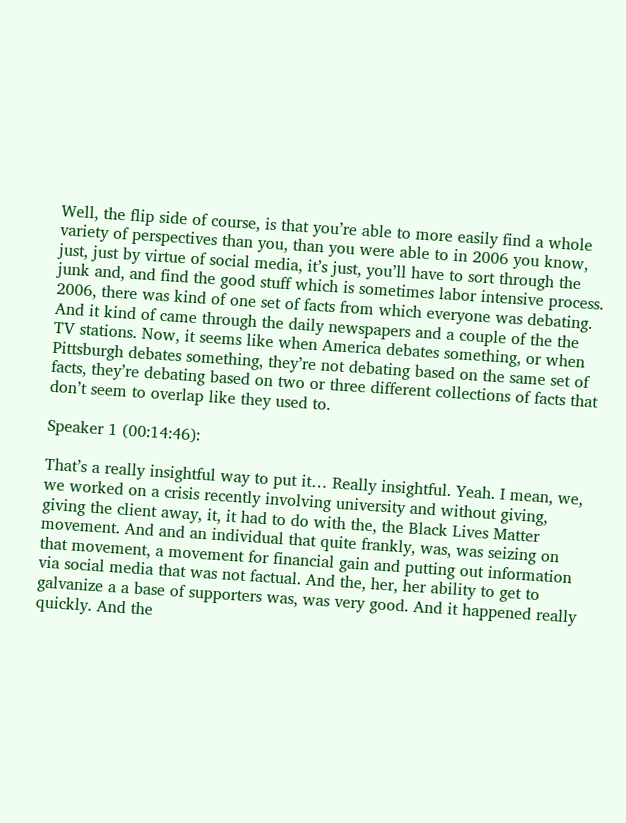Well, the flip side of course, is that you’re able to more easily find a whole variety of perspectives than you, than you were able to in 2006 you know, just, just by virtue of social media, it’s just, you’ll have to sort through the junk and, and find the good stuff which is sometimes labor intensive process. 2006, there was kind of one set of facts from which everyone was debating. And it kind of came through the daily newspapers and a couple of the the TV stations. Now, it seems like when America debates something, or when Pittsburgh debates something, they’re not debating based on the same set of facts, they’re debating based on two or three different collections of facts that don’t seem to overlap like they used to.

Speaker 1 (00:14:46):

That’s a really insightful way to put it… Really insightful. Yeah. I mean, we, we worked on a crisis recently involving university and without giving, giving the client away, it, it had to do with the, the Black Lives Matter movement. And and an individual that quite frankly, was, was seizing on that movement, a movement for financial gain and putting out information via social media that was not factual. And the, her, her ability to get to galvanize a a base of supporters was, was very good. And it happened really quickly. And the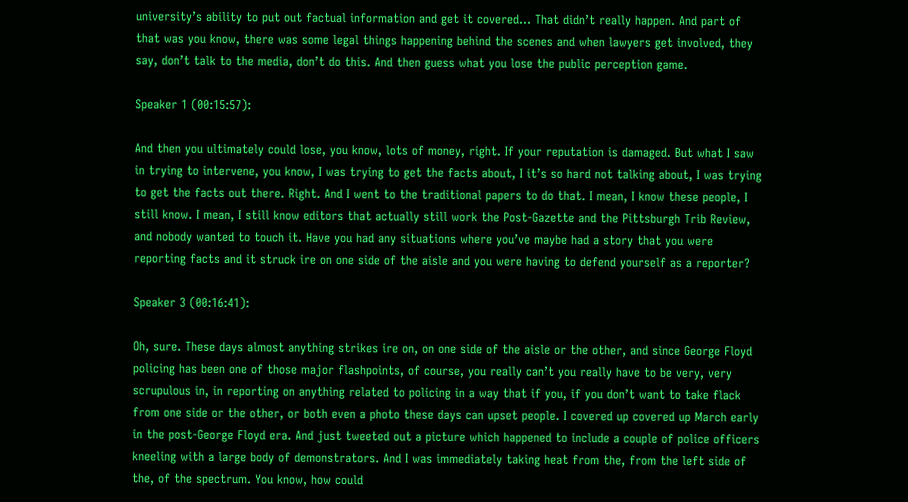university’s ability to put out factual information and get it covered… That didn’t really happen. And part of that was you know, there was some legal things happening behind the scenes and when lawyers get involved, they say, don’t talk to the media, don’t do this. And then guess what you lose the public perception game.

Speaker 1 (00:15:57):

And then you ultimately could lose, you know, lots of money, right. If your reputation is damaged. But what I saw in trying to intervene, you know, I was trying to get the facts about, I it’s so hard not talking about, I was trying to get the facts out there. Right. And I went to the traditional papers to do that. I mean, I know these people, I still know. I mean, I still know editors that actually still work the Post-Gazette and the Pittsburgh Trib Review, and nobody wanted to touch it. Have you had any situations where you’ve maybe had a story that you were reporting facts and it struck ire on one side of the aisle and you were having to defend yourself as a reporter?

Speaker 3 (00:16:41):

Oh, sure. These days almost anything strikes ire on, on one side of the aisle or the other, and since George Floyd policing has been one of those major flashpoints, of course, you really can’t you really have to be very, very scrupulous in, in reporting on anything related to policing in a way that if you, if you don’t want to take flack from one side or the other, or both even a photo these days can upset people. I covered up covered up March early in the post-George Floyd era. And just tweeted out a picture which happened to include a couple of police officers kneeling with a large body of demonstrators. And I was immediately taking heat from the, from the left side of the, of the spectrum. You know, how could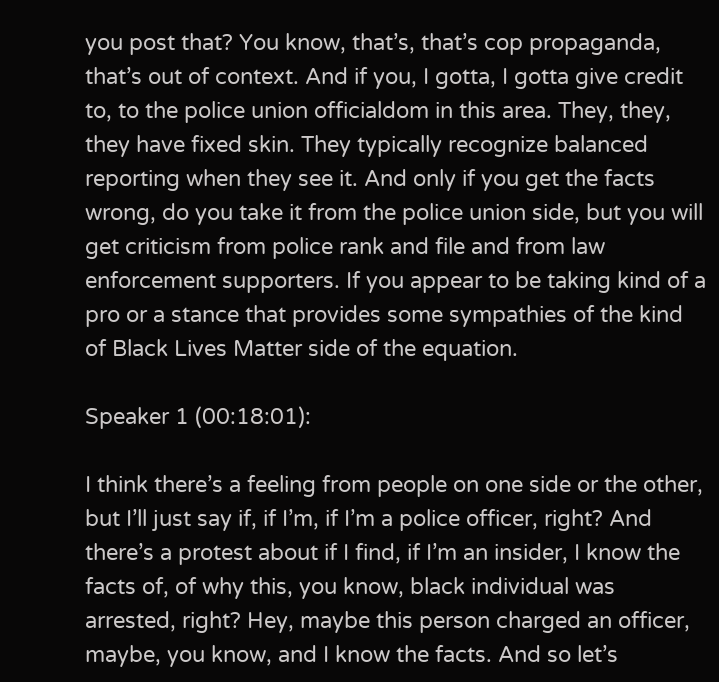you post that? You know, that’s, that’s cop propaganda, that’s out of context. And if you, I gotta, I gotta give credit to, to the police union officialdom in this area. They, they, they have fixed skin. They typically recognize balanced reporting when they see it. And only if you get the facts wrong, do you take it from the police union side, but you will get criticism from police rank and file and from law enforcement supporters. If you appear to be taking kind of a pro or a stance that provides some sympathies of the kind of Black Lives Matter side of the equation.

Speaker 1 (00:18:01):

I think there’s a feeling from people on one side or the other, but I’ll just say if, if I’m, if I’m a police officer, right? And there’s a protest about if I find, if I’m an insider, I know the facts of, of why this, you know, black individual was arrested, right? Hey, maybe this person charged an officer, maybe, you know, and I know the facts. And so let’s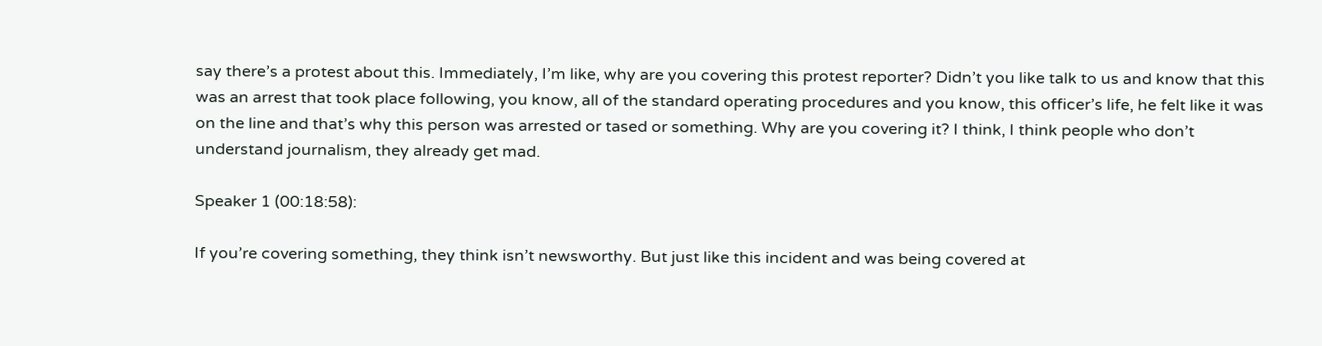say there’s a protest about this. Immediately, I’m like, why are you covering this protest reporter? Didn’t you like talk to us and know that this was an arrest that took place following, you know, all of the standard operating procedures and you know, this officer’s life, he felt like it was on the line and that’s why this person was arrested or tased or something. Why are you covering it? I think, I think people who don’t understand journalism, they already get mad.

Speaker 1 (00:18:58):

If you’re covering something, they think isn’t newsworthy. But just like this incident and was being covered at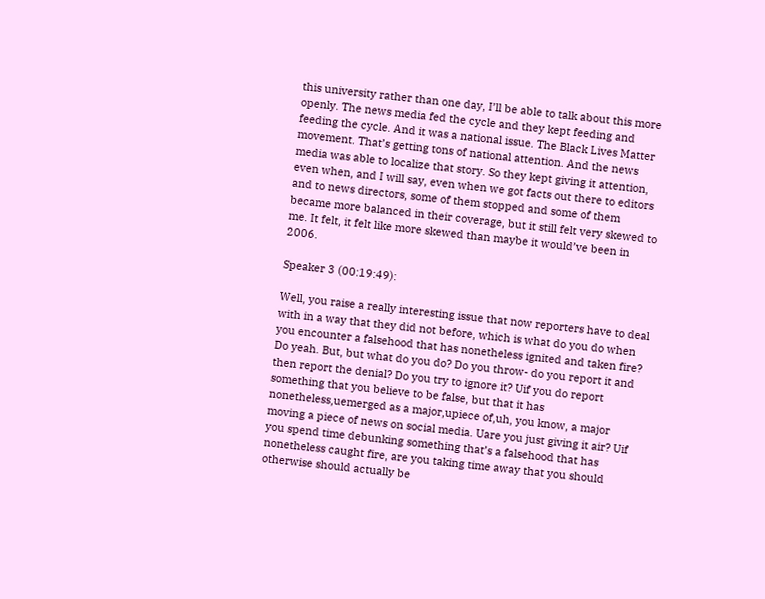this university rather than one day, I’ll be able to talk about this more openly. The news media fed the cycle and they kept feeding and feeding the cycle. And it was a national issue. The Black Lives Matter movement. That’s getting tons of national attention. And the news media was able to localize that story. So they kept giving it attention, even when, and I will say, even when we got facts out there to editors and to news directors, some of them stopped and some of them became more balanced in their coverage, but it still felt very skewed to me. It felt, it felt like more skewed than maybe it would’ve been in 2006.

Speaker 3 (00:19:49):

Well, you raise a really interesting issue that now reporters have to deal with in a way that they did not before, which is what do you do when you encounter a falsehood that has nonetheless ignited and taken fire? Do yeah. But, but what do you do? Do you throw- do you report it and then report the denial? Do you try to ignore it? Uif you do report something that you believe to be false, but that it has nonetheless,uemerged as a major,upiece of,uh, you know, a major moving a piece of news on social media. Uare you just giving it air? Uif you spend time debunking something that’s a falsehood that has nonetheless caught fire, are you taking time away that you should otherwise should actually be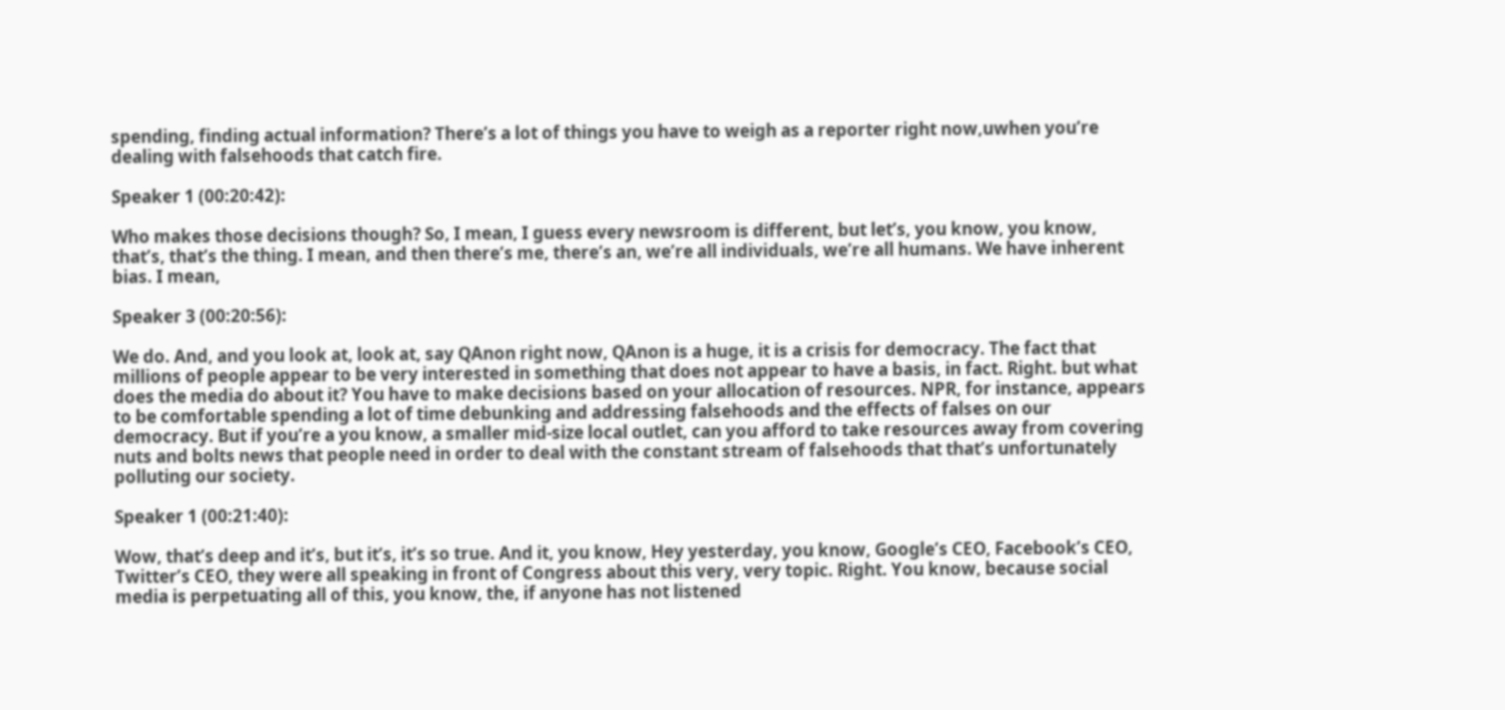spending, finding actual information? There’s a lot of things you have to weigh as a reporter right now,uwhen you’re dealing with falsehoods that catch fire.

Speaker 1 (00:20:42):

Who makes those decisions though? So, I mean, I guess every newsroom is different, but let’s, you know, you know, that’s, that’s the thing. I mean, and then there’s me, there’s an, we’re all individuals, we’re all humans. We have inherent bias. I mean,

Speaker 3 (00:20:56):

We do. And, and you look at, look at, say QAnon right now, QAnon is a huge, it is a crisis for democracy. The fact that millions of people appear to be very interested in something that does not appear to have a basis, in fact. Right. but what does the media do about it? You have to make decisions based on your allocation of resources. NPR, for instance, appears to be comfortable spending a lot of time debunking and addressing falsehoods and the effects of falses on our democracy. But if you’re a you know, a smaller mid-size local outlet, can you afford to take resources away from covering nuts and bolts news that people need in order to deal with the constant stream of falsehoods that that’s unfortunately polluting our society.

Speaker 1 (00:21:40):

Wow, that’s deep and it’s, but it’s, it’s so true. And it, you know, Hey yesterday, you know, Google’s CEO, Facebook’s CEO, Twitter’s CEO, they were all speaking in front of Congress about this very, very topic. Right. You know, because social media is perpetuating all of this, you know, the, if anyone has not listened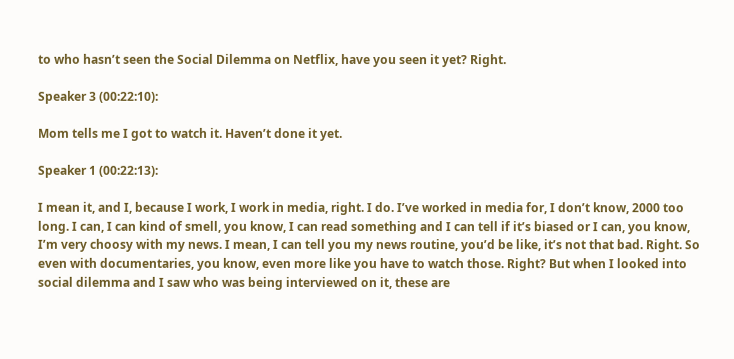to who hasn’t seen the Social Dilemma on Netflix, have you seen it yet? Right.

Speaker 3 (00:22:10):

Mom tells me I got to watch it. Haven’t done it yet.

Speaker 1 (00:22:13):

I mean it, and I, because I work, I work in media, right. I do. I’ve worked in media for, I don’t know, 2000 too long. I can, I can kind of smell, you know, I can read something and I can tell if it’s biased or I can, you know, I’m very choosy with my news. I mean, I can tell you my news routine, you’d be like, it’s not that bad. Right. So even with documentaries, you know, even more like you have to watch those. Right? But when I looked into social dilemma and I saw who was being interviewed on it, these are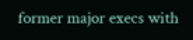former major execs with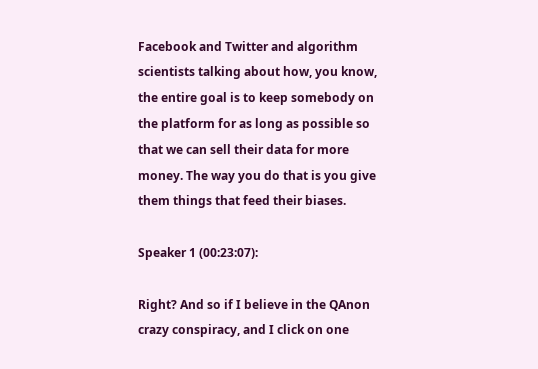Facebook and Twitter and algorithm scientists talking about how, you know, the entire goal is to keep somebody on the platform for as long as possible so that we can sell their data for more money. The way you do that is you give them things that feed their biases.

Speaker 1 (00:23:07):

Right? And so if I believe in the QAnon crazy conspiracy, and I click on one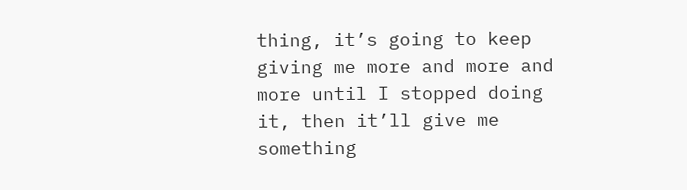thing, it’s going to keep giving me more and more and more until I stopped doing it, then it’ll give me something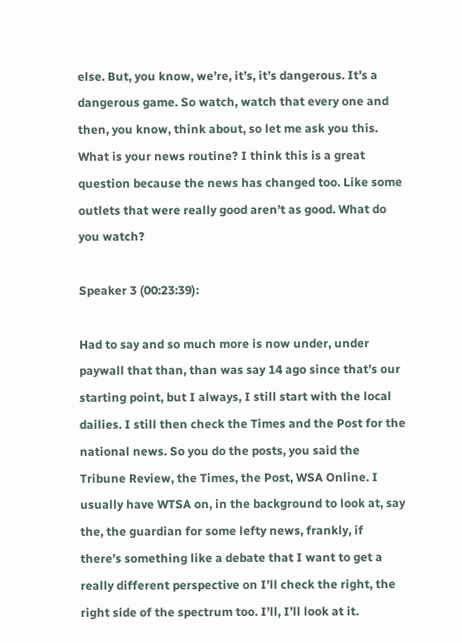else. But, you know, we’re, it’s, it’s dangerous. It’s a dangerous game. So watch, watch that every one and then, you know, think about, so let me ask you this. What is your news routine? I think this is a great question because the news has changed too. Like some outlets that were really good aren’t as good. What do you watch?

Speaker 3 (00:23:39):

Had to say and so much more is now under, under paywall that than, than was say 14 ago since that’s our starting point, but I always, I still start with the local dailies. I still then check the Times and the Post for the national news. So you do the posts, you said the Tribune Review, the Times, the Post, WSA Online. I usually have WTSA on, in the background to look at, say the, the guardian for some lefty news, frankly, if there’s something like a debate that I want to get a really different perspective on I’ll check the right, the right side of the spectrum too. I’ll, I’ll look at it.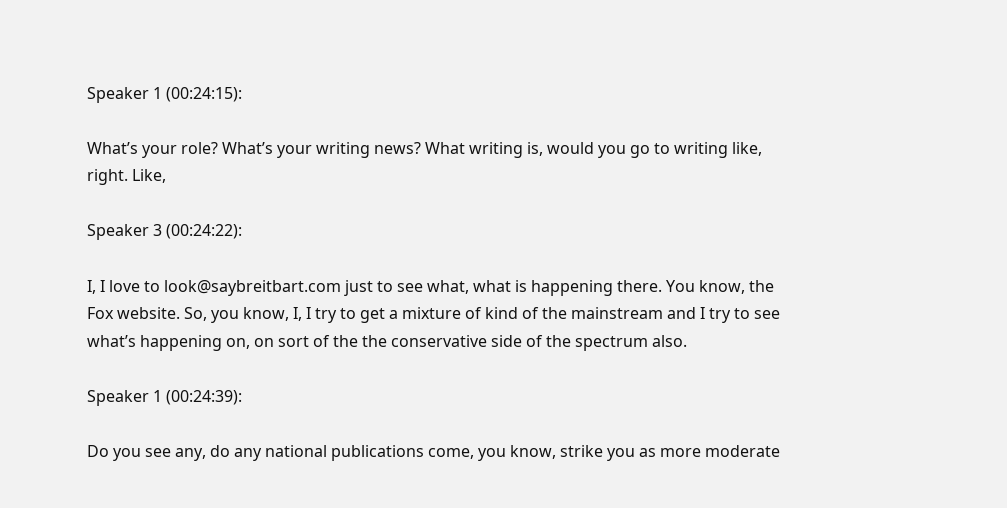Speaker 1 (00:24:15):

What’s your role? What’s your writing news? What writing is, would you go to writing like, right. Like,

Speaker 3 (00:24:22):

I, I love to look@saybreitbart.com just to see what, what is happening there. You know, the Fox website. So, you know, I, I try to get a mixture of kind of the mainstream and I try to see what’s happening on, on sort of the the conservative side of the spectrum also.

Speaker 1 (00:24:39):

Do you see any, do any national publications come, you know, strike you as more moderate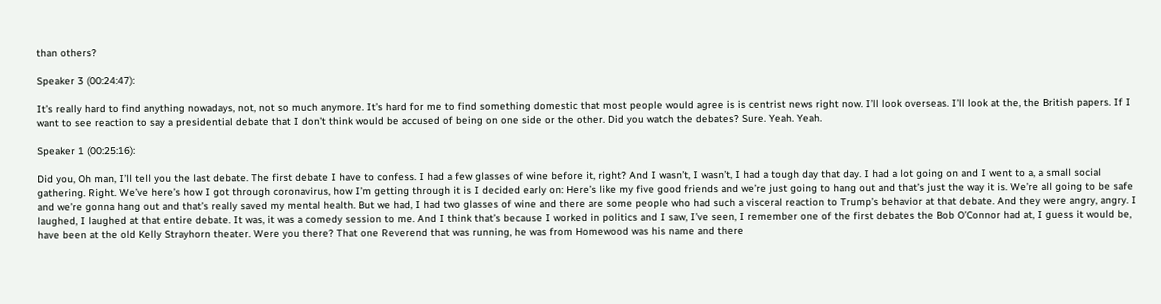than others?

Speaker 3 (00:24:47):

It’s really hard to find anything nowadays, not, not so much anymore. It’s hard for me to find something domestic that most people would agree is is centrist news right now. I’ll look overseas. I’ll look at the, the British papers. If I want to see reaction to say a presidential debate that I don’t think would be accused of being on one side or the other. Did you watch the debates? Sure. Yeah. Yeah.

Speaker 1 (00:25:16):

Did you, Oh man, I’ll tell you the last debate. The first debate I have to confess. I had a few glasses of wine before it, right? And I wasn’t, I wasn’t, I had a tough day that day. I had a lot going on and I went to a, a small social gathering. Right. We’ve here’s how I got through coronavirus, how I’m getting through it is I decided early on: Here’s like my five good friends and we’re just going to hang out and that’s just the way it is. We’re all going to be safe and we’re gonna hang out and that’s really saved my mental health. But we had, I had two glasses of wine and there are some people who had such a visceral reaction to Trump’s behavior at that debate. And they were angry, angry. I laughed, I laughed at that entire debate. It was, it was a comedy session to me. And I think that’s because I worked in politics and I saw, I’ve seen, I remember one of the first debates the Bob O’Connor had at, I guess it would be, have been at the old Kelly Strayhorn theater. Were you there? That one Reverend that was running, he was from Homewood was his name and there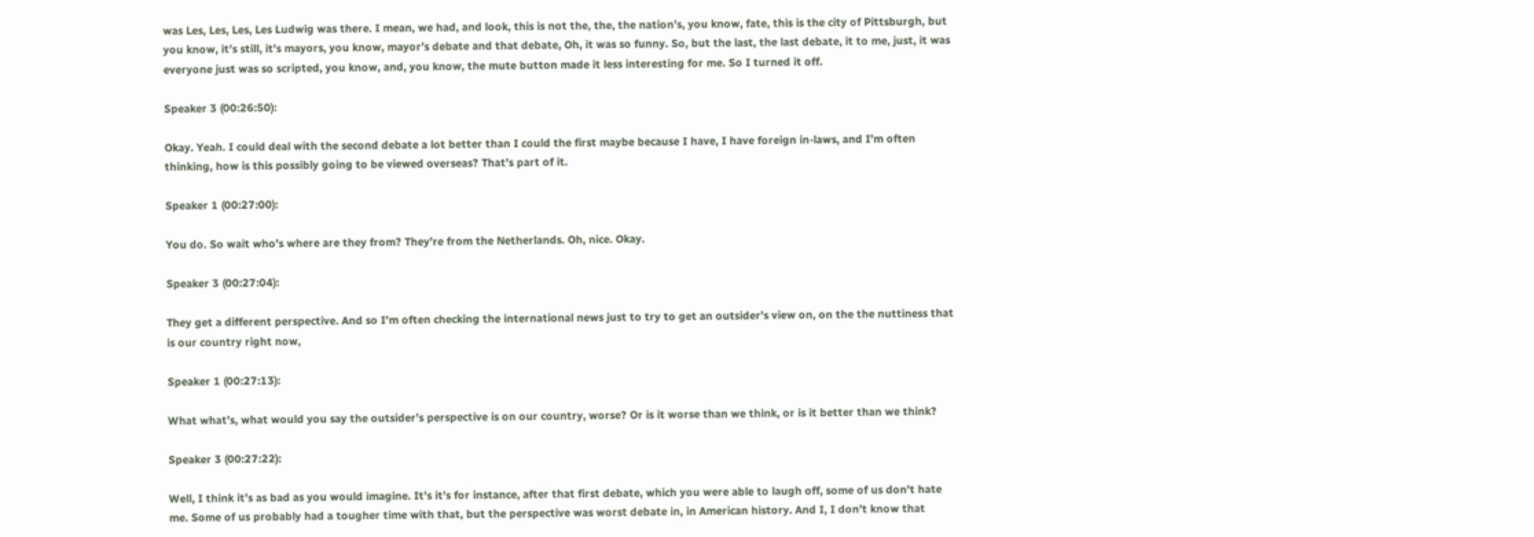was Les, Les, Les, Les Ludwig was there. I mean, we had, and look, this is not the, the, the nation’s, you know, fate, this is the city of Pittsburgh, but you know, it’s still, it’s mayors, you know, mayor’s debate and that debate, Oh, it was so funny. So, but the last, the last debate, it to me, just, it was everyone just was so scripted, you know, and, you know, the mute button made it less interesting for me. So I turned it off.

Speaker 3 (00:26:50):

Okay. Yeah. I could deal with the second debate a lot better than I could the first maybe because I have, I have foreign in-laws, and I’m often thinking, how is this possibly going to be viewed overseas? That’s part of it.

Speaker 1 (00:27:00):

You do. So wait who’s where are they from? They’re from the Netherlands. Oh, nice. Okay.

Speaker 3 (00:27:04):

They get a different perspective. And so I’m often checking the international news just to try to get an outsider’s view on, on the the nuttiness that is our country right now,

Speaker 1 (00:27:13):

What what’s, what would you say the outsider’s perspective is on our country, worse? Or is it worse than we think, or is it better than we think?

Speaker 3 (00:27:22):

Well, I think it’s as bad as you would imagine. It’s it’s for instance, after that first debate, which you were able to laugh off, some of us don’t hate me. Some of us probably had a tougher time with that, but the perspective was worst debate in, in American history. And I, I don’t know that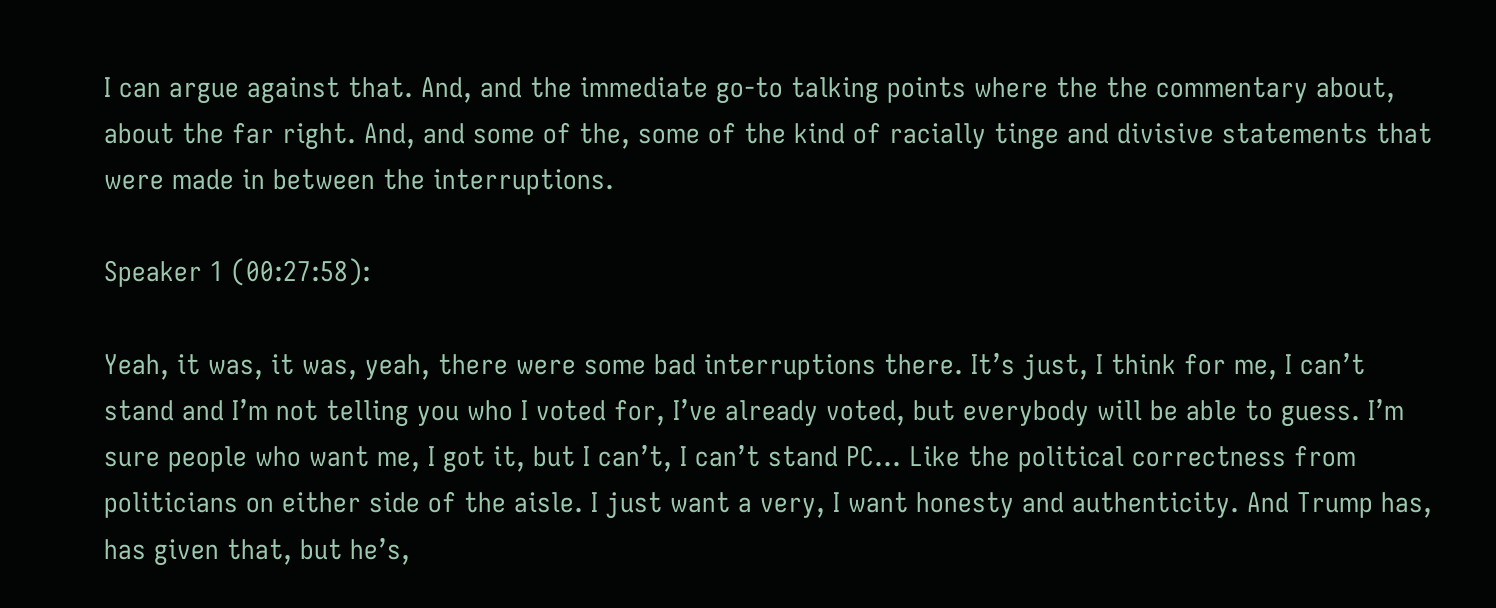I can argue against that. And, and the immediate go-to talking points where the the commentary about, about the far right. And, and some of the, some of the kind of racially tinge and divisive statements that were made in between the interruptions.

Speaker 1 (00:27:58):

Yeah, it was, it was, yeah, there were some bad interruptions there. It’s just, I think for me, I can’t stand and I’m not telling you who I voted for, I’ve already voted, but everybody will be able to guess. I’m sure people who want me, I got it, but I can’t, I can’t stand PC… Like the political correctness from politicians on either side of the aisle. I just want a very, I want honesty and authenticity. And Trump has, has given that, but he’s,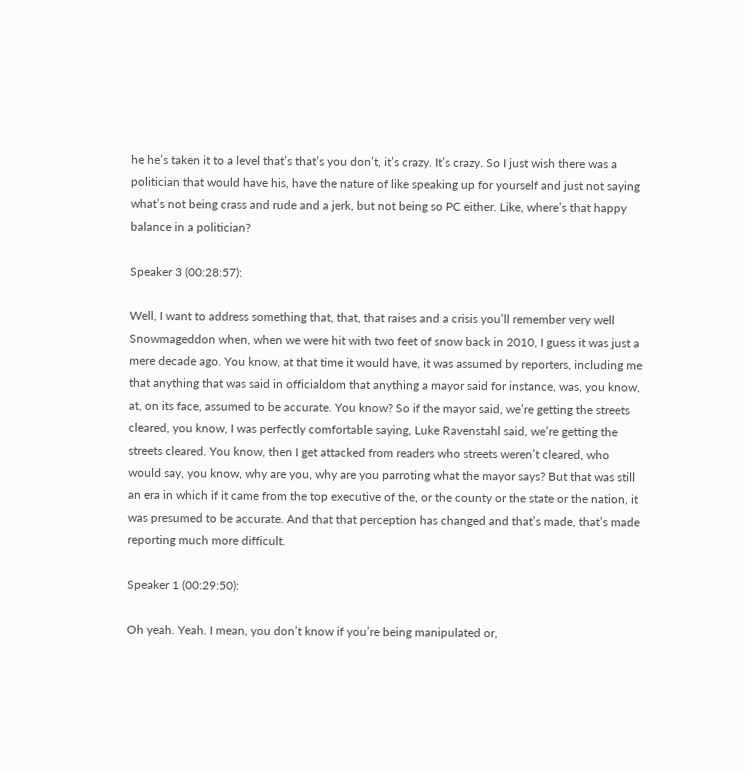he he’s taken it to a level that’s that’s you don’t, it’s crazy. It’s crazy. So I just wish there was a politician that would have his, have the nature of like speaking up for yourself and just not saying what’s not being crass and rude and a jerk, but not being so PC either. Like, where’s that happy balance in a politician?

Speaker 3 (00:28:57):

Well, I want to address something that, that, that raises and a crisis you’ll remember very well Snowmageddon when, when we were hit with two feet of snow back in 2010, I guess it was just a mere decade ago. You know, at that time it would have, it was assumed by reporters, including me that anything that was said in officialdom that anything a mayor said for instance, was, you know, at, on its face, assumed to be accurate. You know? So if the mayor said, we’re getting the streets cleared, you know, I was perfectly comfortable saying, Luke Ravenstahl said, we’re getting the streets cleared. You know, then I get attacked from readers who streets weren’t cleared, who would say, you know, why are you, why are you parroting what the mayor says? But that was still an era in which if it came from the top executive of the, or the county or the state or the nation, it was presumed to be accurate. And that that perception has changed and that’s made, that’s made reporting much more difficult.

Speaker 1 (00:29:50):

Oh yeah. Yeah. I mean, you don’t know if you’re being manipulated or,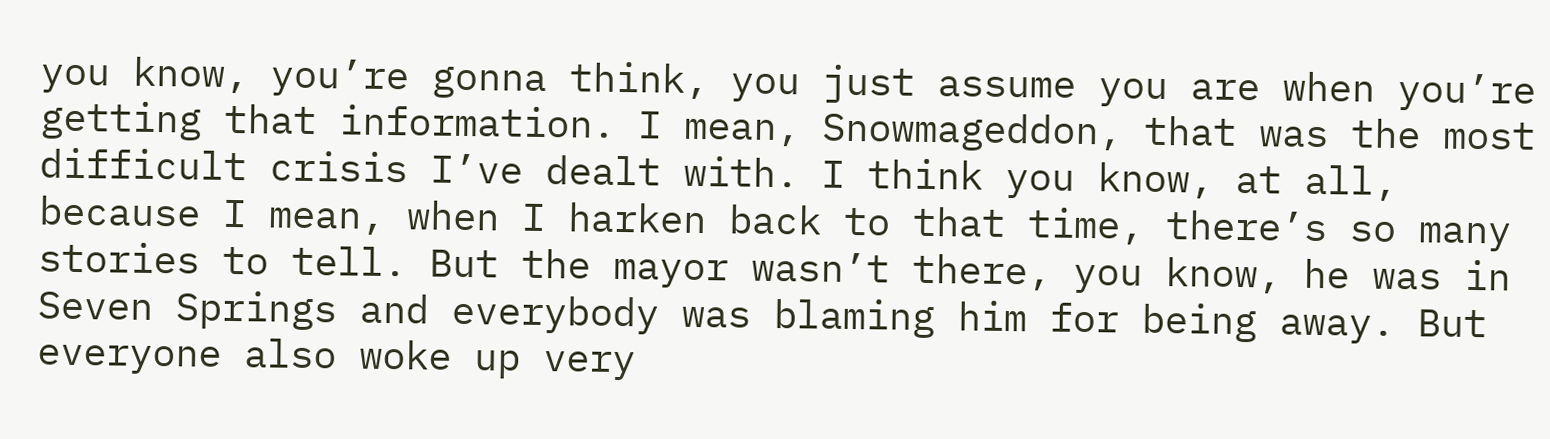you know, you’re gonna think, you just assume you are when you’re getting that information. I mean, Snowmageddon, that was the most difficult crisis I’ve dealt with. I think you know, at all, because I mean, when I harken back to that time, there’s so many stories to tell. But the mayor wasn’t there, you know, he was in Seven Springs and everybody was blaming him for being away. But everyone also woke up very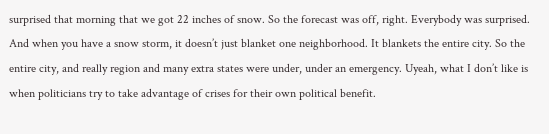surprised that morning that we got 22 inches of snow. So the forecast was off, right. Everybody was surprised. And when you have a snow storm, it doesn’t just blanket one neighborhood. It blankets the entire city. So the entire city, and really region and many extra states were under, under an emergency. Uyeah, what I don’t like is when politicians try to take advantage of crises for their own political benefit.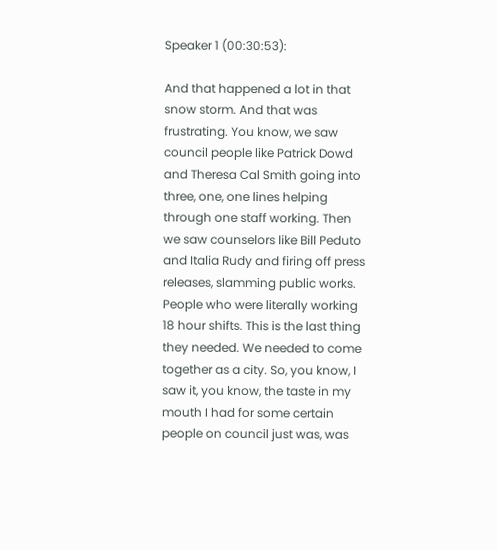Speaker 1 (00:30:53):

And that happened a lot in that snow storm. And that was frustrating. You know, we saw council people like Patrick Dowd and Theresa Cal Smith going into three, one, one lines helping through one staff working. Then we saw counselors like Bill Peduto and Italia Rudy and firing off press releases, slamming public works. People who were literally working 18 hour shifts. This is the last thing they needed. We needed to come together as a city. So, you know, I saw it, you know, the taste in my mouth I had for some certain people on council just was, was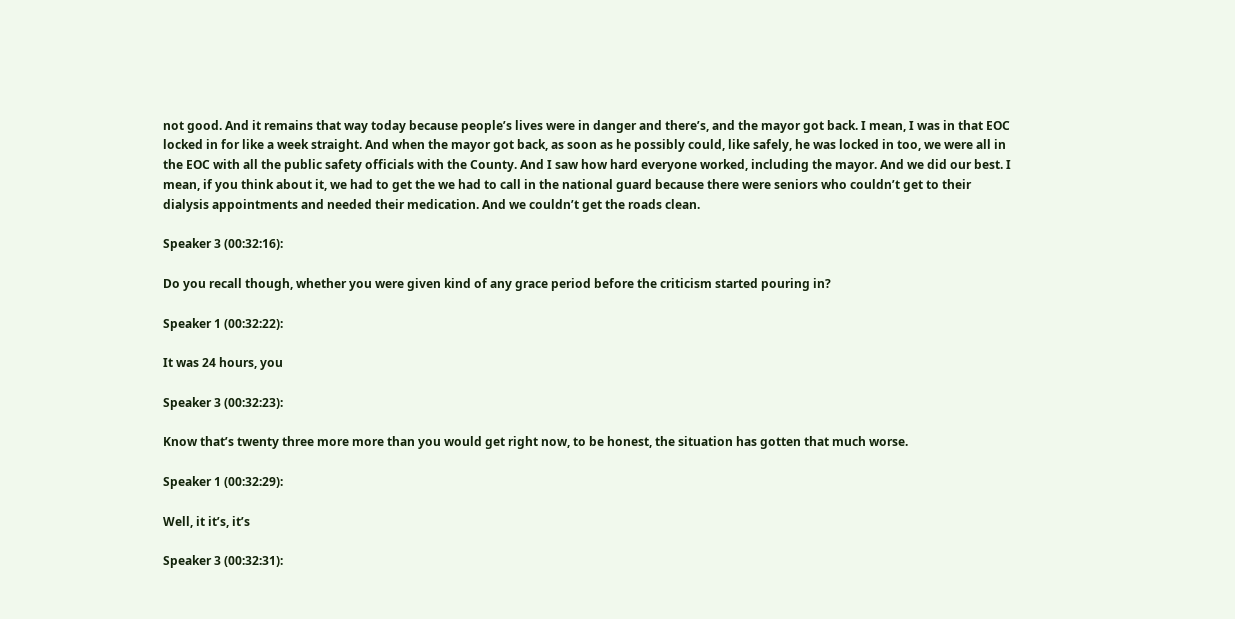not good. And it remains that way today because people’s lives were in danger and there’s, and the mayor got back. I mean, I was in that EOC locked in for like a week straight. And when the mayor got back, as soon as he possibly could, like safely, he was locked in too, we were all in the EOC with all the public safety officials with the County. And I saw how hard everyone worked, including the mayor. And we did our best. I mean, if you think about it, we had to get the we had to call in the national guard because there were seniors who couldn’t get to their dialysis appointments and needed their medication. And we couldn’t get the roads clean.

Speaker 3 (00:32:16):

Do you recall though, whether you were given kind of any grace period before the criticism started pouring in?

Speaker 1 (00:32:22):

It was 24 hours, you

Speaker 3 (00:32:23):

Know that’s twenty three more more than you would get right now, to be honest, the situation has gotten that much worse.

Speaker 1 (00:32:29):

Well, it it’s, it’s

Speaker 3 (00:32:31):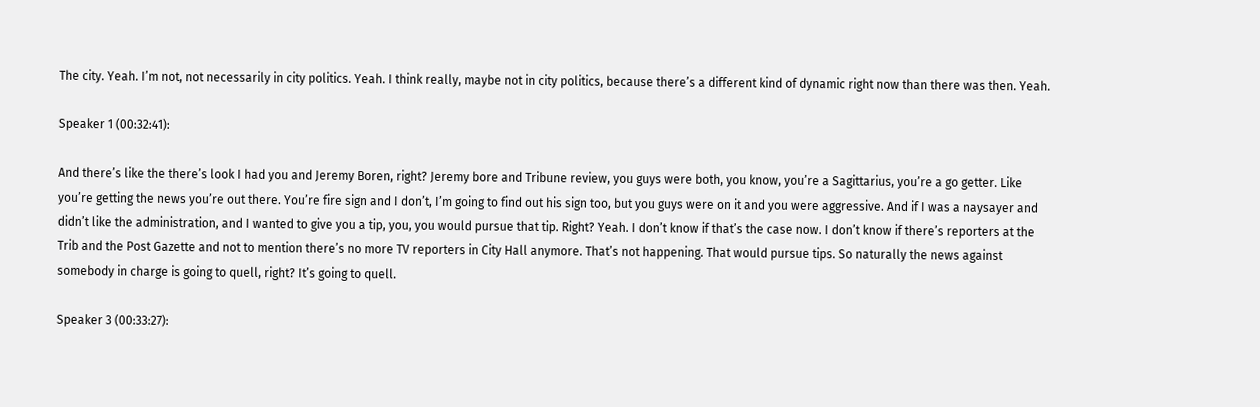The city. Yeah. I’m not, not necessarily in city politics. Yeah. I think really, maybe not in city politics, because there’s a different kind of dynamic right now than there was then. Yeah.

Speaker 1 (00:32:41):

And there’s like the there’s look I had you and Jeremy Boren, right? Jeremy bore and Tribune review, you guys were both, you know, you’re a Sagittarius, you’re a go getter. Like you’re getting the news you’re out there. You’re fire sign and I don’t, I’m going to find out his sign too, but you guys were on it and you were aggressive. And if I was a naysayer and didn’t like the administration, and I wanted to give you a tip, you, you would pursue that tip. Right? Yeah. I don’t know if that’s the case now. I don’t know if there’s reporters at the Trib and the Post Gazette and not to mention there’s no more TV reporters in City Hall anymore. That’s not happening. That would pursue tips. So naturally the news against somebody in charge is going to quell, right? It’s going to quell.

Speaker 3 (00:33:27):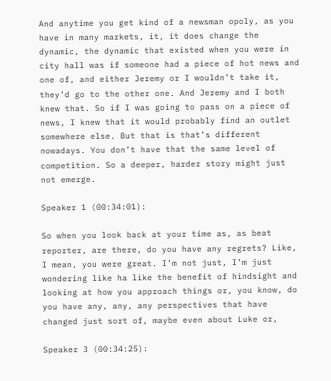And anytime you get kind of a newsman opoly, as you have in many markets, it, it does change the dynamic, the dynamic that existed when you were in city hall was if someone had a piece of hot news and one of, and either Jeremy or I wouldn’t take it, they’d go to the other one. And Jeremy and I both knew that. So if I was going to pass on a piece of news, I knew that it would probably find an outlet somewhere else. But that is that’s different nowadays. You don’t have that the same level of competition. So a deeper, harder story might just not emerge.

Speaker 1 (00:34:01):

So when you look back at your time as, as beat reporter, are there, do you have any regrets? Like, I mean, you were great. I’m not just, I’m just wondering like ha like the benefit of hindsight and looking at how you approach things or, you know, do you have any, any, any perspectives that have changed just sort of, maybe even about Luke or,

Speaker 3 (00:34:25):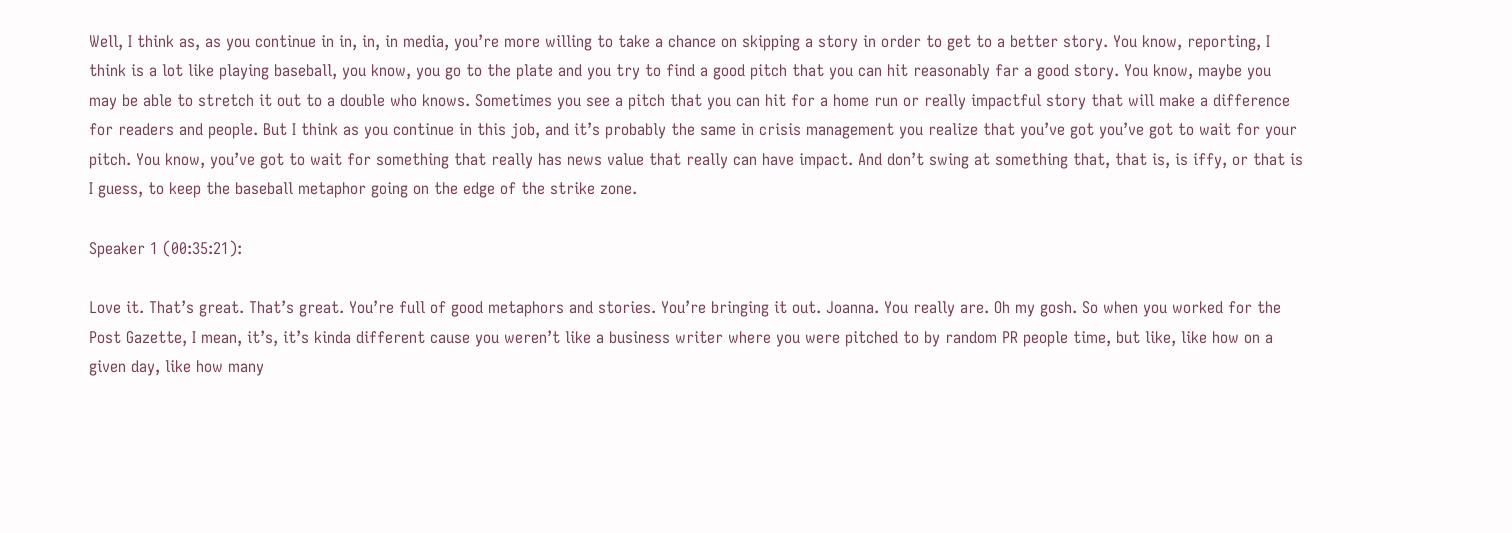Well, I think as, as you continue in in, in, in media, you’re more willing to take a chance on skipping a story in order to get to a better story. You know, reporting, I think is a lot like playing baseball, you know, you go to the plate and you try to find a good pitch that you can hit reasonably far a good story. You know, maybe you may be able to stretch it out to a double who knows. Sometimes you see a pitch that you can hit for a home run or really impactful story that will make a difference for readers and people. But I think as you continue in this job, and it’s probably the same in crisis management you realize that you’ve got you’ve got to wait for your pitch. You know, you’ve got to wait for something that really has news value that really can have impact. And don’t swing at something that, that is, is iffy, or that is I guess, to keep the baseball metaphor going on the edge of the strike zone.

Speaker 1 (00:35:21):

Love it. That’s great. That’s great. You’re full of good metaphors and stories. You’re bringing it out. Joanna. You really are. Oh my gosh. So when you worked for the Post Gazette, I mean, it’s, it’s kinda different cause you weren’t like a business writer where you were pitched to by random PR people time, but like, like how on a given day, like how many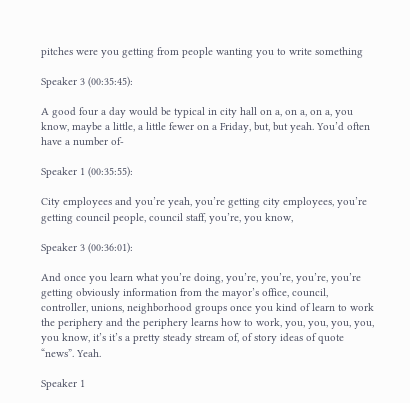pitches were you getting from people wanting you to write something

Speaker 3 (00:35:45):

A good four a day would be typical in city hall on a, on a, on a, you know, maybe a little, a little fewer on a Friday, but, but yeah. You’d often have a number of-

Speaker 1 (00:35:55):

City employees and you’re yeah, you’re getting city employees, you’re getting council people, council staff, you’re, you know,

Speaker 3 (00:36:01):

And once you learn what you’re doing, you’re, you’re, you’re, you’re getting obviously information from the mayor’s office, council, controller, unions, neighborhood groups once you kind of learn to work the periphery and the periphery learns how to work, you, you, you, you, you know, it’s it’s a pretty steady stream of, of story ideas of quote “news”. Yeah.

Speaker 1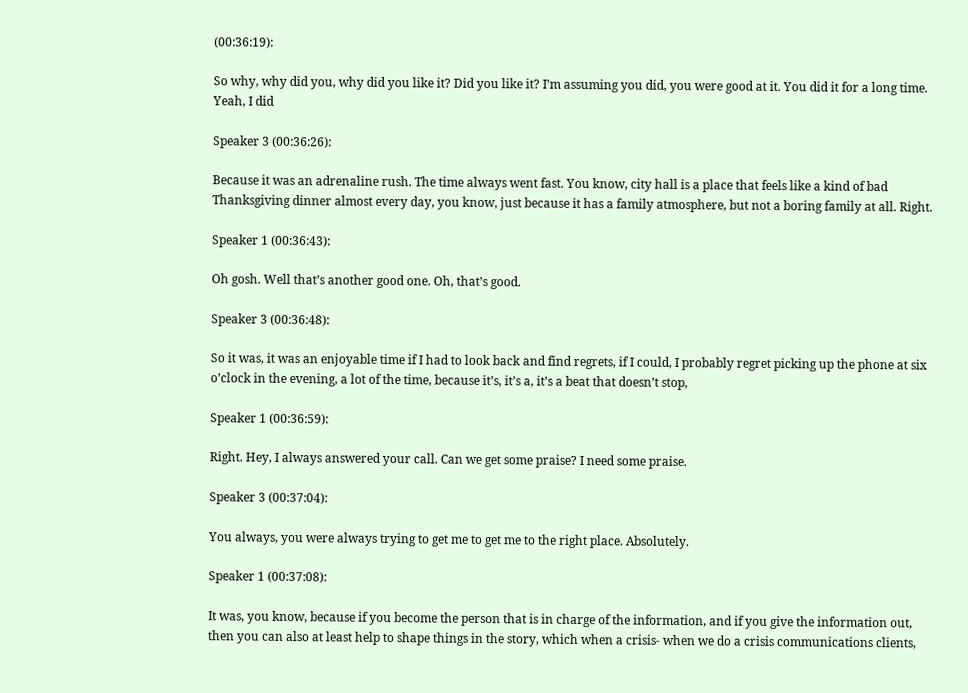(00:36:19):

So why, why did you, why did you like it? Did you like it? I’m assuming you did, you were good at it. You did it for a long time. Yeah, I did

Speaker 3 (00:36:26):

Because it was an adrenaline rush. The time always went fast. You know, city hall is a place that feels like a kind of bad Thanksgiving dinner almost every day, you know, just because it has a family atmosphere, but not a boring family at all. Right.

Speaker 1 (00:36:43):

Oh gosh. Well that’s another good one. Oh, that’s good.

Speaker 3 (00:36:48):

So it was, it was an enjoyable time if I had to look back and find regrets, if I could, I probably regret picking up the phone at six o’clock in the evening, a lot of the time, because it’s, it’s a, it’s a beat that doesn’t stop,

Speaker 1 (00:36:59):

Right. Hey, I always answered your call. Can we get some praise? I need some praise.

Speaker 3 (00:37:04):

You always, you were always trying to get me to get me to the right place. Absolutely.

Speaker 1 (00:37:08):

It was, you know, because if you become the person that is in charge of the information, and if you give the information out, then you can also at least help to shape things in the story, which when a crisis- when we do a crisis communications clients,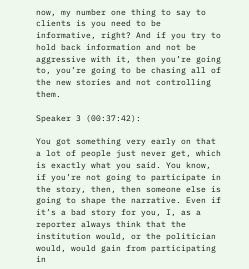now, my number one thing to say to clients is you need to be informative, right? And if you try to hold back information and not be aggressive with it, then you’re going to, you’re going to be chasing all of the new stories and not controlling them.

Speaker 3 (00:37:42):

You got something very early on that a lot of people just never get, which is exactly what you said. You know, if you’re not going to participate in the story, then, then someone else is going to shape the narrative. Even if it’s a bad story for you, I, as a reporter always think that the institution would, or the politician would, would gain from participating in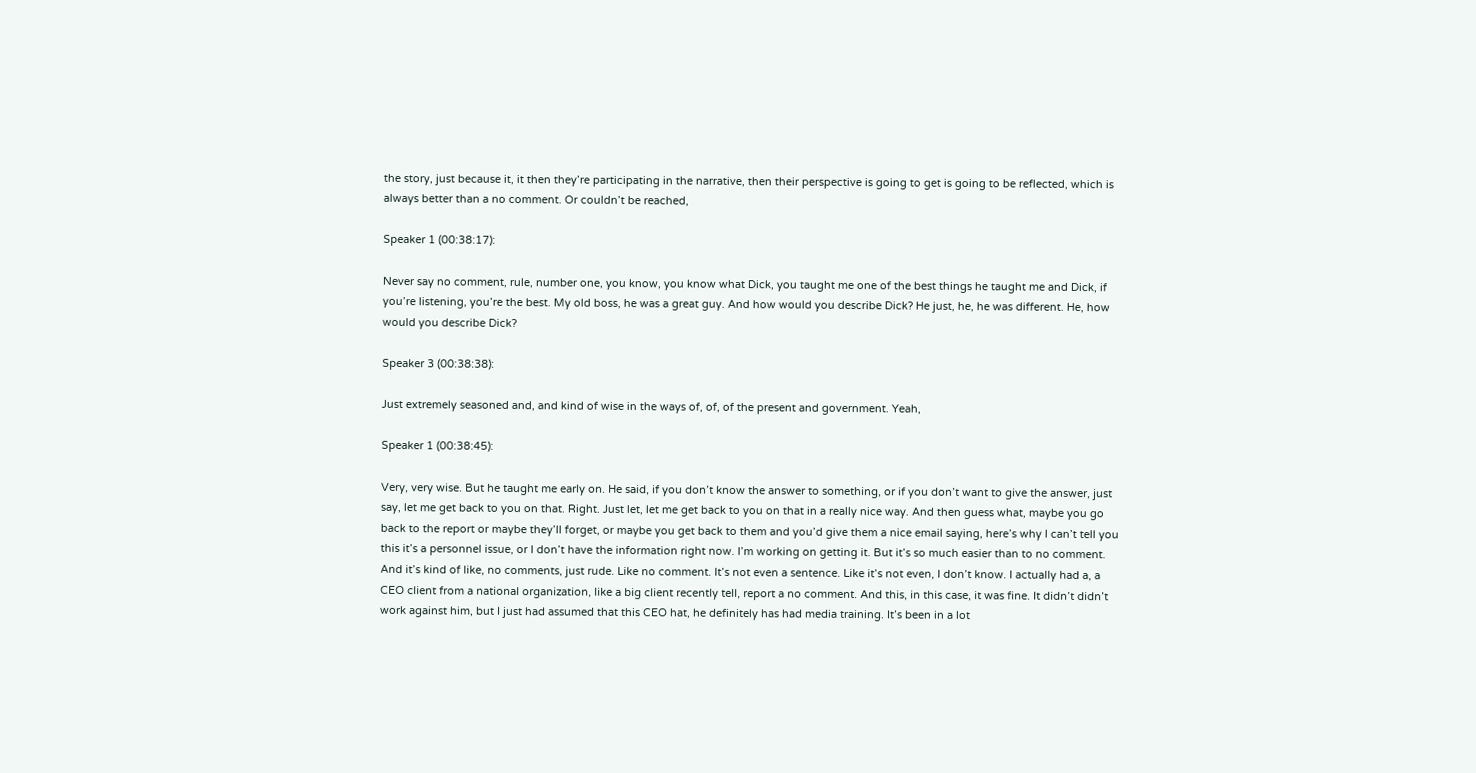the story, just because it, it then they’re participating in the narrative, then their perspective is going to get is going to be reflected, which is always better than a no comment. Or couldn’t be reached,

Speaker 1 (00:38:17):

Never say no comment, rule, number one, you know, you know what Dick, you taught me one of the best things he taught me and Dick, if you’re listening, you’re the best. My old boss, he was a great guy. And how would you describe Dick? He just, he, he was different. He, how would you describe Dick?

Speaker 3 (00:38:38):

Just extremely seasoned and, and kind of wise in the ways of, of, of the present and government. Yeah,

Speaker 1 (00:38:45):

Very, very wise. But he taught me early on. He said, if you don’t know the answer to something, or if you don’t want to give the answer, just say, let me get back to you on that. Right. Just let, let me get back to you on that in a really nice way. And then guess what, maybe you go back to the report or maybe they’ll forget, or maybe you get back to them and you’d give them a nice email saying, here’s why I can’t tell you this it’s a personnel issue, or I don’t have the information right now. I’m working on getting it. But it’s so much easier than to no comment. And it’s kind of like, no comments, just rude. Like no comment. It’s not even a sentence. Like it’s not even, I don’t know. I actually had a, a CEO client from a national organization, like a big client recently tell, report a no comment. And this, in this case, it was fine. It didn’t didn’t work against him, but I just had assumed that this CEO hat, he definitely has had media training. It’s been in a lot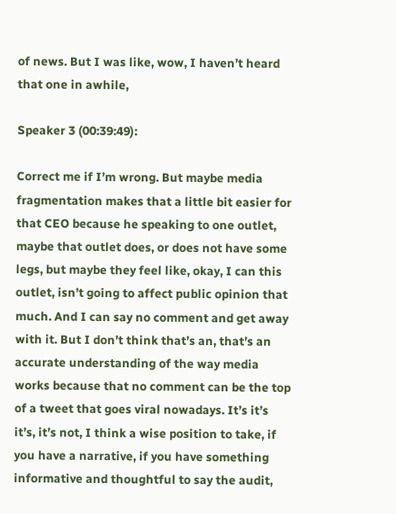of news. But I was like, wow, I haven’t heard that one in awhile,

Speaker 3 (00:39:49):

Correct me if I’m wrong. But maybe media fragmentation makes that a little bit easier for that CEO because he speaking to one outlet, maybe that outlet does, or does not have some legs, but maybe they feel like, okay, I can this outlet, isn’t going to affect public opinion that much. And I can say no comment and get away with it. But I don’t think that’s an, that’s an accurate understanding of the way media works because that no comment can be the top of a tweet that goes viral nowadays. It’s it’s it’s, it’s not, I think a wise position to take, if you have a narrative, if you have something informative and thoughtful to say the audit,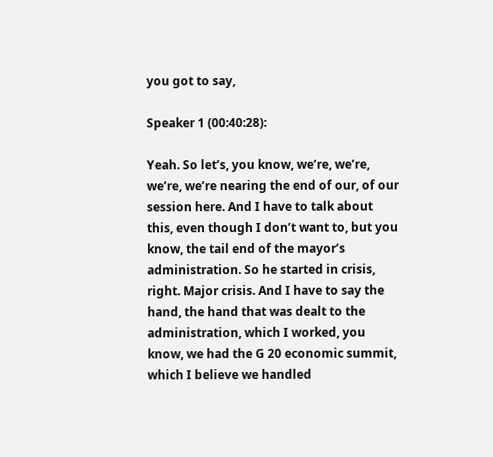you got to say,

Speaker 1 (00:40:28):

Yeah. So let’s, you know, we’re, we’re, we’re, we’re nearing the end of our, of our session here. And I have to talk about this, even though I don’t want to, but you know, the tail end of the mayor’s administration. So he started in crisis, right. Major crisis. And I have to say the hand, the hand that was dealt to the administration, which I worked, you know, we had the G 20 economic summit, which I believe we handled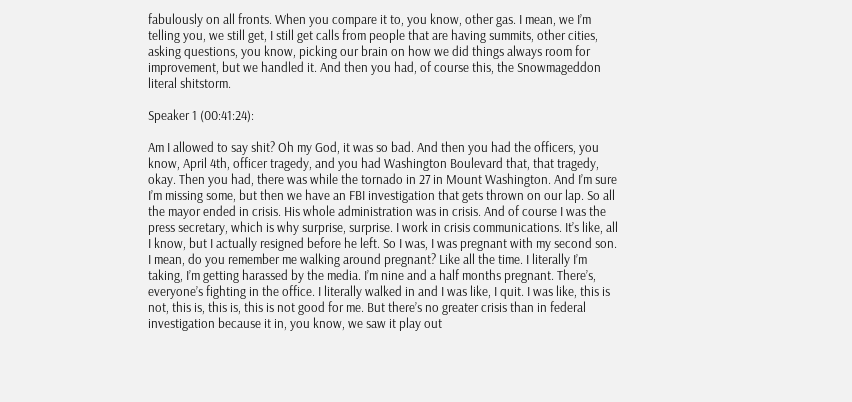fabulously on all fronts. When you compare it to, you know, other gas. I mean, we I’m telling you, we still get, I still get calls from people that are having summits, other cities, asking questions, you know, picking our brain on how we did things always room for improvement, but we handled it. And then you had, of course this, the Snowmageddon literal shitstorm.

Speaker 1 (00:41:24):

Am I allowed to say shit? Oh my God, it was so bad. And then you had the officers, you know, April 4th, officer tragedy, and you had Washington Boulevard that, that tragedy, okay. Then you had, there was while the tornado in 27 in Mount Washington. And I’m sure I’m missing some, but then we have an FBI investigation that gets thrown on our lap. So all the mayor ended in crisis. His whole administration was in crisis. And of course I was the press secretary, which is why surprise, surprise. I work in crisis communications. It’s like, all I know, but I actually resigned before he left. So I was, I was pregnant with my second son. I mean, do you remember me walking around pregnant? Like all the time. I literally I’m taking, I’m getting harassed by the media. I’m nine and a half months pregnant. There’s, everyone’s fighting in the office. I literally walked in and I was like, I quit. I was like, this is not, this is, this is, this is not good for me. But there’s no greater crisis than in federal investigation because it in, you know, we saw it play out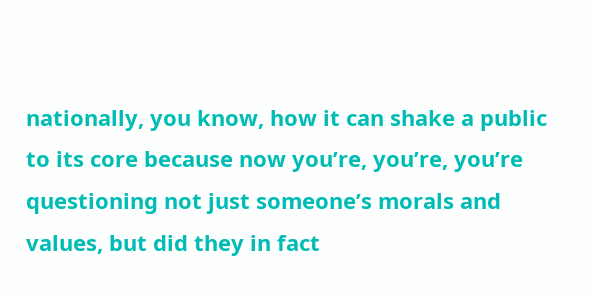nationally, you know, how it can shake a public to its core because now you’re, you’re, you’re questioning not just someone’s morals and values, but did they in fact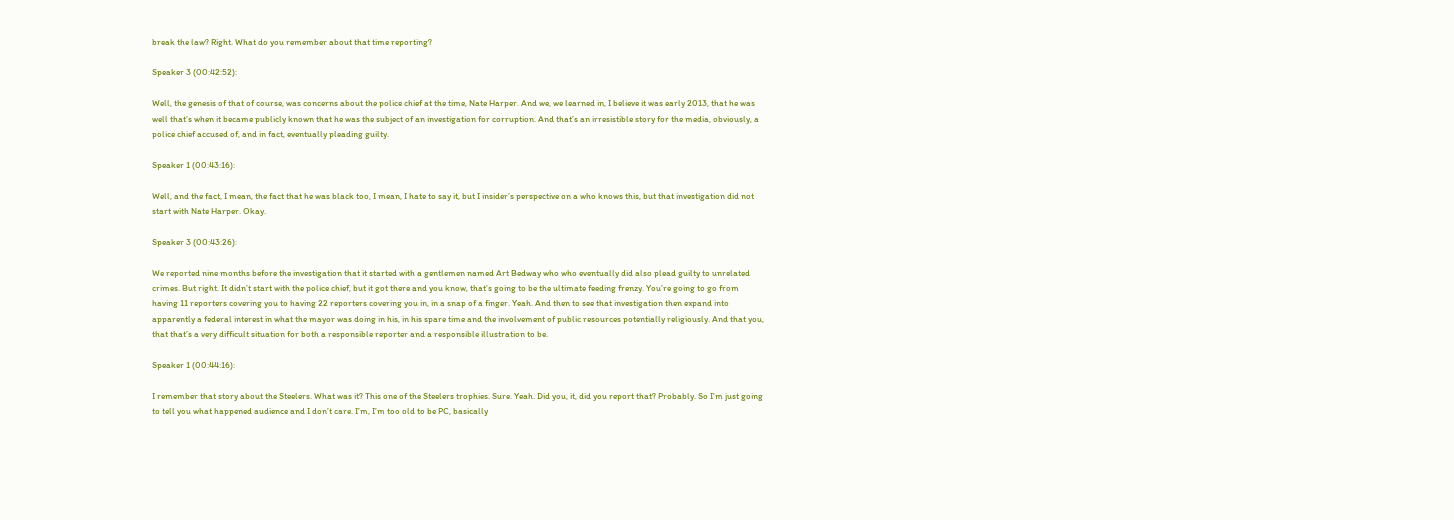break the law? Right. What do you remember about that time reporting?

Speaker 3 (00:42:52):

Well, the genesis of that of course, was concerns about the police chief at the time, Nate Harper. And we, we learned in, I believe it was early 2013, that he was well that’s when it became publicly known that he was the subject of an investigation for corruption. And that’s an irresistible story for the media, obviously, a police chief accused of, and in fact, eventually pleading guilty.

Speaker 1 (00:43:16):

Well, and the fact, I mean, the fact that he was black too, I mean, I hate to say it, but I insider’s perspective on a who knows this, but that investigation did not start with Nate Harper. Okay.

Speaker 3 (00:43:26):

We reported nine months before the investigation that it started with a gentlemen named Art Bedway who who eventually did also plead guilty to unrelated crimes. But right. It didn’t start with the police chief, but it got there and you know, that’s going to be the ultimate feeding frenzy. You’re going to go from having 11 reporters covering you to having 22 reporters covering you in, in a snap of a finger. Yeah. And then to see that investigation then expand into apparently a federal interest in what the mayor was doing in his, in his spare time and the involvement of public resources potentially religiously. And that you, that that’s a very difficult situation for both a responsible reporter and a responsible illustration to be.

Speaker 1 (00:44:16):

I remember that story about the Steelers. What was it? This one of the Steelers trophies. Sure. Yeah. Did you, it, did you report that? Probably. So I’m just going to tell you what happened audience and I don’t care. I’m, I’m too old to be PC, basically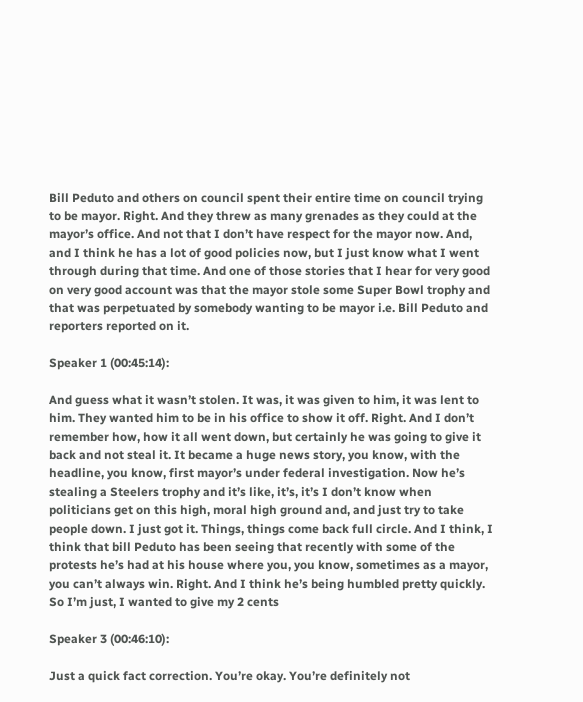Bill Peduto and others on council spent their entire time on council trying to be mayor. Right. And they threw as many grenades as they could at the mayor’s office. And not that I don’t have respect for the mayor now. And, and I think he has a lot of good policies now, but I just know what I went through during that time. And one of those stories that I hear for very good on very good account was that the mayor stole some Super Bowl trophy and that was perpetuated by somebody wanting to be mayor i.e. Bill Peduto and reporters reported on it.

Speaker 1 (00:45:14):

And guess what it wasn’t stolen. It was, it was given to him, it was lent to him. They wanted him to be in his office to show it off. Right. And I don’t remember how, how it all went down, but certainly he was going to give it back and not steal it. It became a huge news story, you know, with the headline, you know, first mayor’s under federal investigation. Now he’s stealing a Steelers trophy and it’s like, it’s, it’s I don’t know when politicians get on this high, moral high ground and, and just try to take people down. I just got it. Things, things come back full circle. And I think, I think that bill Peduto has been seeing that recently with some of the protests he’s had at his house where you, you know, sometimes as a mayor, you can’t always win. Right. And I think he’s being humbled pretty quickly. So I’m just, I wanted to give my 2 cents

Speaker 3 (00:46:10):

Just a quick fact correction. You’re okay. You’re definitely not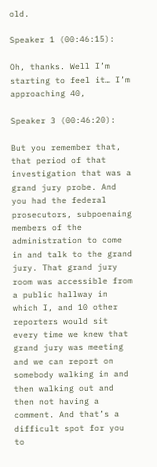old.

Speaker 1 (00:46:15):

Oh, thanks. Well I’m starting to feel it… I’m approaching 40,

Speaker 3 (00:46:20):

But you remember that, that period of that investigation that was a grand jury probe. And you had the federal prosecutors, subpoenaing members of the administration to come in and talk to the grand jury. That grand jury room was accessible from a public hallway in which I, and 10 other reporters would sit every time we knew that grand jury was meeting and we can report on somebody walking in and then walking out and then not having a comment. And that’s a difficult spot for you to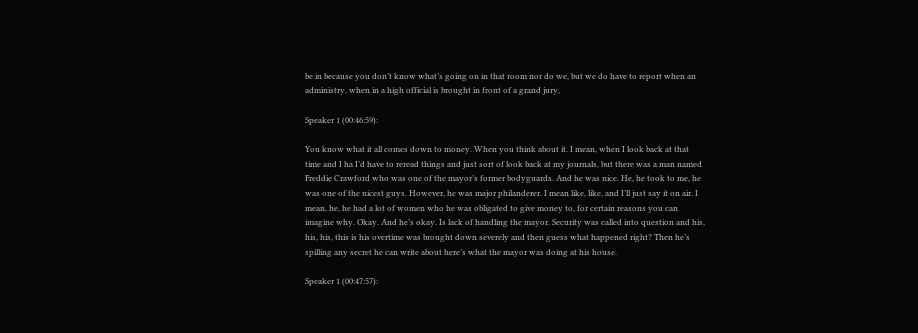be in because you don’t know what’s going on in that room nor do we, but we do have to report when an administry, when in a high official is brought in front of a grand jury,

Speaker 1 (00:46:59):

You know what it all comes down to money. When you think about it. I mean, when I look back at that time and I ha I’d have to reread things and just sort of look back at my journals, but there was a man named Freddie Crawford who was one of the mayor’s former bodyguards. And he was nice. He, he took to me, he was one of the nicest guys. However, he was major philanderer. I mean like, like, and I’ll just say it on air. I mean, he, he had a lot of women who he was obligated to give money to, for certain reasons you can imagine why. Okay. And he’s okay. Is lack of handling the mayor. Security was called into question and his, his, his, this is his overtime was brought down severely and then guess what happened right? Then he’s spilling any secret he can write about here’s what the mayor was doing at his house.

Speaker 1 (00:47:57):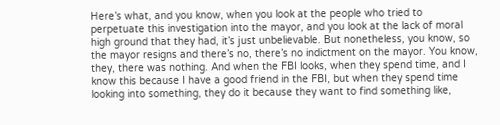Here’s what, and you know, when you look at the people who tried to perpetuate this investigation into the mayor, and you look at the lack of moral high ground that they had, it’s just unbelievable. But nonetheless, you know, so the mayor resigns and there’s no, there’s no indictment on the mayor. You know, they, there was nothing. And when the FBI looks, when they spend time, and I know this because I have a good friend in the FBI, but when they spend time looking into something, they do it because they want to find something like,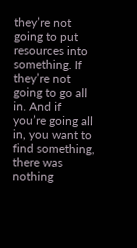they’re not going to put resources into something. If they’re not going to go all in. And if you’re going all in, you want to find something, there was nothing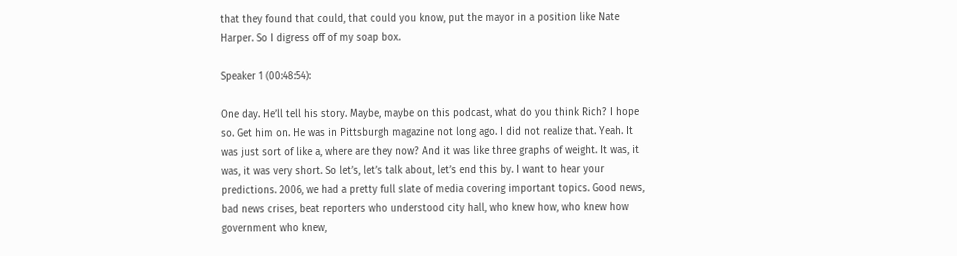that they found that could, that could you know, put the mayor in a position like Nate Harper. So I digress off of my soap box.

Speaker 1 (00:48:54):

One day. He’ll tell his story. Maybe, maybe on this podcast, what do you think Rich? I hope so. Get him on. He was in Pittsburgh magazine not long ago. I did not realize that. Yeah. It was just sort of like a, where are they now? And it was like three graphs of weight. It was, it was, it was very short. So let’s, let’s talk about, let’s end this by. I want to hear your predictions. 2006, we had a pretty full slate of media covering important topics. Good news, bad news crises, beat reporters who understood city hall, who knew how, who knew how government who knew,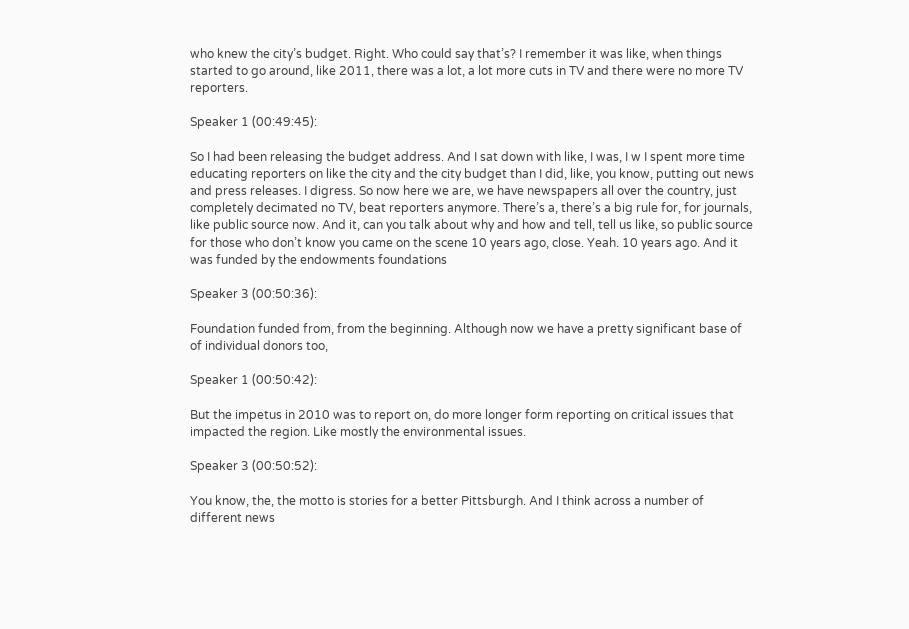who knew the city’s budget. Right. Who could say that’s? I remember it was like, when things started to go around, like 2011, there was a lot, a lot more cuts in TV and there were no more TV reporters.

Speaker 1 (00:49:45):

So I had been releasing the budget address. And I sat down with like, I was, I w I spent more time educating reporters on like the city and the city budget than I did, like, you know, putting out news and press releases. I digress. So now here we are, we have newspapers all over the country, just completely decimated no TV, beat reporters anymore. There’s a, there’s a big rule for, for journals, like public source now. And it, can you talk about why and how and tell, tell us like, so public source for those who don’t know you came on the scene 10 years ago, close. Yeah. 10 years ago. And it was funded by the endowments foundations

Speaker 3 (00:50:36):

Foundation funded from, from the beginning. Although now we have a pretty significant base of of individual donors too,

Speaker 1 (00:50:42):

But the impetus in 2010 was to report on, do more longer form reporting on critical issues that impacted the region. Like mostly the environmental issues.

Speaker 3 (00:50:52):

You know, the, the motto is stories for a better Pittsburgh. And I think across a number of different news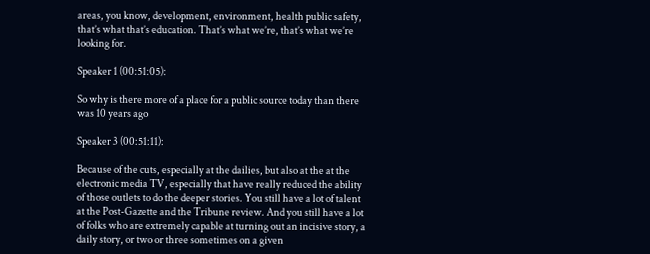areas, you know, development, environment, health public safety, that’s what that’s education. That’s what we’re, that’s what we’re looking for.

Speaker 1 (00:51:05):

So why is there more of a place for a public source today than there was 10 years ago

Speaker 3 (00:51:11):

Because of the cuts, especially at the dailies, but also at the at the electronic media TV, especially that have really reduced the ability of those outlets to do the deeper stories. You still have a lot of talent at the Post-Gazette and the Tribune review. And you still have a lot of folks who are extremely capable at turning out an incisive story, a daily story, or two or three sometimes on a given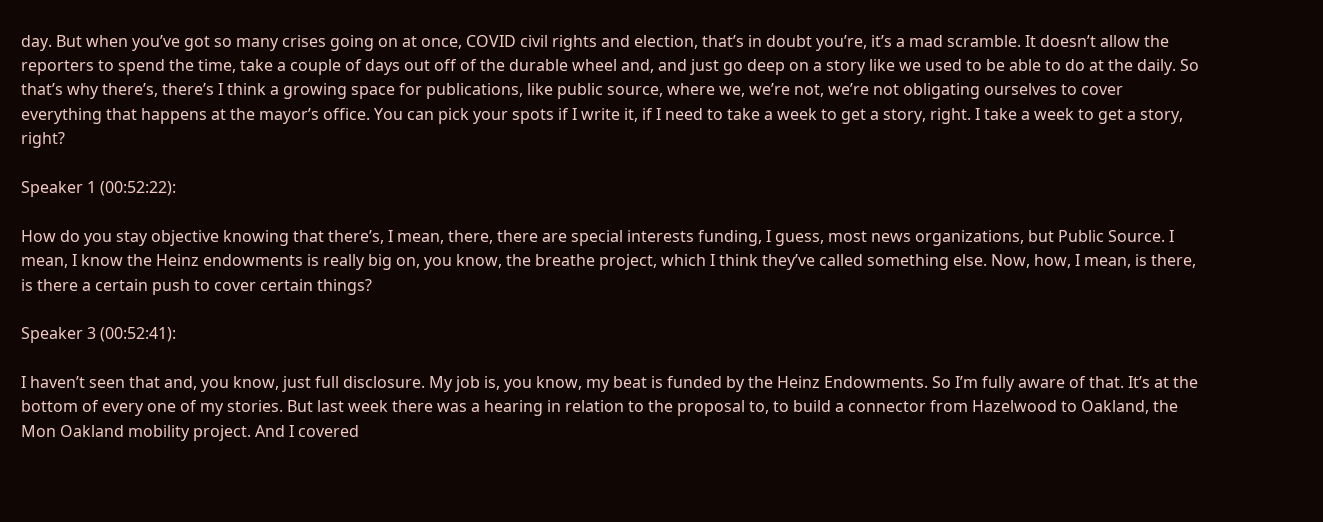day. But when you’ve got so many crises going on at once, COVID civil rights and election, that’s in doubt you’re, it’s a mad scramble. It doesn’t allow the reporters to spend the time, take a couple of days out off of the durable wheel and, and just go deep on a story like we used to be able to do at the daily. So that’s why there’s, there’s I think a growing space for publications, like public source, where we, we’re not, we’re not obligating ourselves to cover everything that happens at the mayor’s office. You can pick your spots if I write it, if I need to take a week to get a story, right. I take a week to get a story, right?

Speaker 1 (00:52:22):

How do you stay objective knowing that there’s, I mean, there, there are special interests funding, I guess, most news organizations, but Public Source. I mean, I know the Heinz endowments is really big on, you know, the breathe project, which I think they’ve called something else. Now, how, I mean, is there, is there a certain push to cover certain things?

Speaker 3 (00:52:41):

I haven’t seen that and, you know, just full disclosure. My job is, you know, my beat is funded by the Heinz Endowments. So I’m fully aware of that. It’s at the bottom of every one of my stories. But last week there was a hearing in relation to the proposal to, to build a connector from Hazelwood to Oakland, the Mon Oakland mobility project. And I covered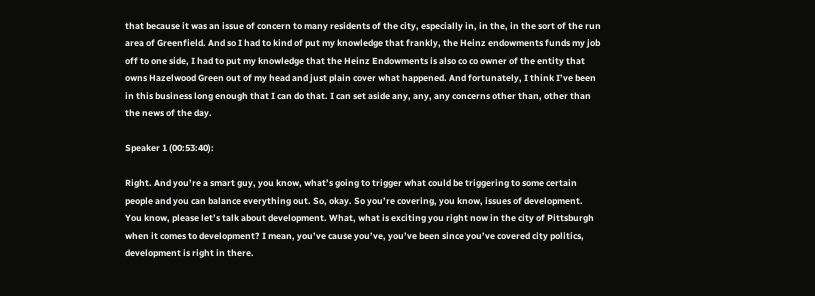that because it was an issue of concern to many residents of the city, especially in, in the, in the sort of the run area of Greenfield. And so I had to kind of put my knowledge that frankly, the Heinz endowments funds my job off to one side, I had to put my knowledge that the Heinz Endowments is also co co owner of the entity that owns Hazelwood Green out of my head and just plain cover what happened. And fortunately, I think I’ve been in this business long enough that I can do that. I can set aside any, any, any concerns other than, other than the news of the day.

Speaker 1 (00:53:40):

Right. And you’re a smart guy, you know, what’s going to trigger what could be triggering to some certain people and you can balance everything out. So, okay. So you’re covering, you know, issues of development. You know, please let’s talk about development. What, what is exciting you right now in the city of Pittsburgh when it comes to development? I mean, you’ve cause you’ve, you’ve been since you’ve covered city politics, development is right in there.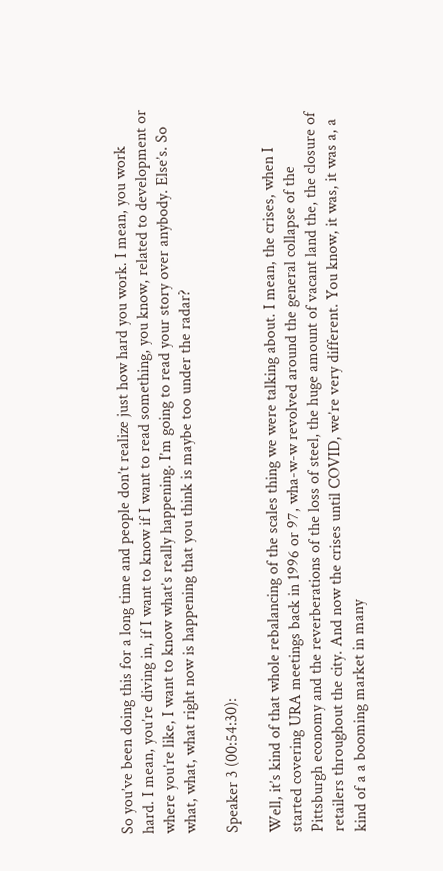So you’ve been doing this for a long time and people don’t realize just how hard you work. I mean, you work hard. I mean, you’re diving in, if I want to know if I want to read something, you know, related to development or where you’re like, I want to know what’s really happening. I’m going to read your story over anybody. Else’s. So what, what, what right now is happening that you think is maybe too under the radar?

Speaker 3 (00:54:30):

Well, it’s kind of that whole rebalancing of the scales thing we were talking about. I mean, the crises, when I started covering URA meetings back in 1996 or 97, wha-w-w revolved around the general collapse of the Pittsburgh economy and the reverberations of the loss of steel, the huge amount of vacant land the, the closure of retailers throughout the city. And now the crises until COVID, we’re very different. You know, it was, it was a, a kind of a a booming market in many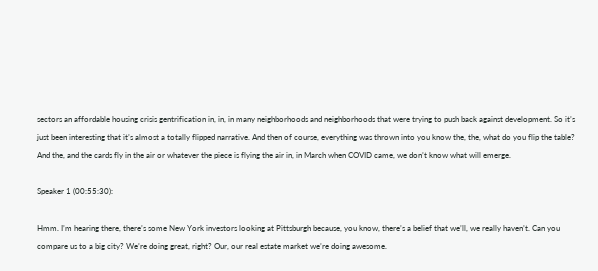sectors an affordable housing crisis gentrification in, in, in many neighborhoods and neighborhoods that were trying to push back against development. So it’s just been interesting that it’s almost a totally flipped narrative. And then of course, everything was thrown into you know the, the, what do you flip the table? And the, and the cards fly in the air or whatever the piece is flying the air in, in March when COVID came, we don’t know what will emerge.

Speaker 1 (00:55:30):

Hmm. I’m hearing there, there’s some New York investors looking at Pittsburgh because, you know, there’s a belief that we’ll, we really haven’t. Can you compare us to a big city? We’re doing great, right? Our, our real estate market we’re doing awesome.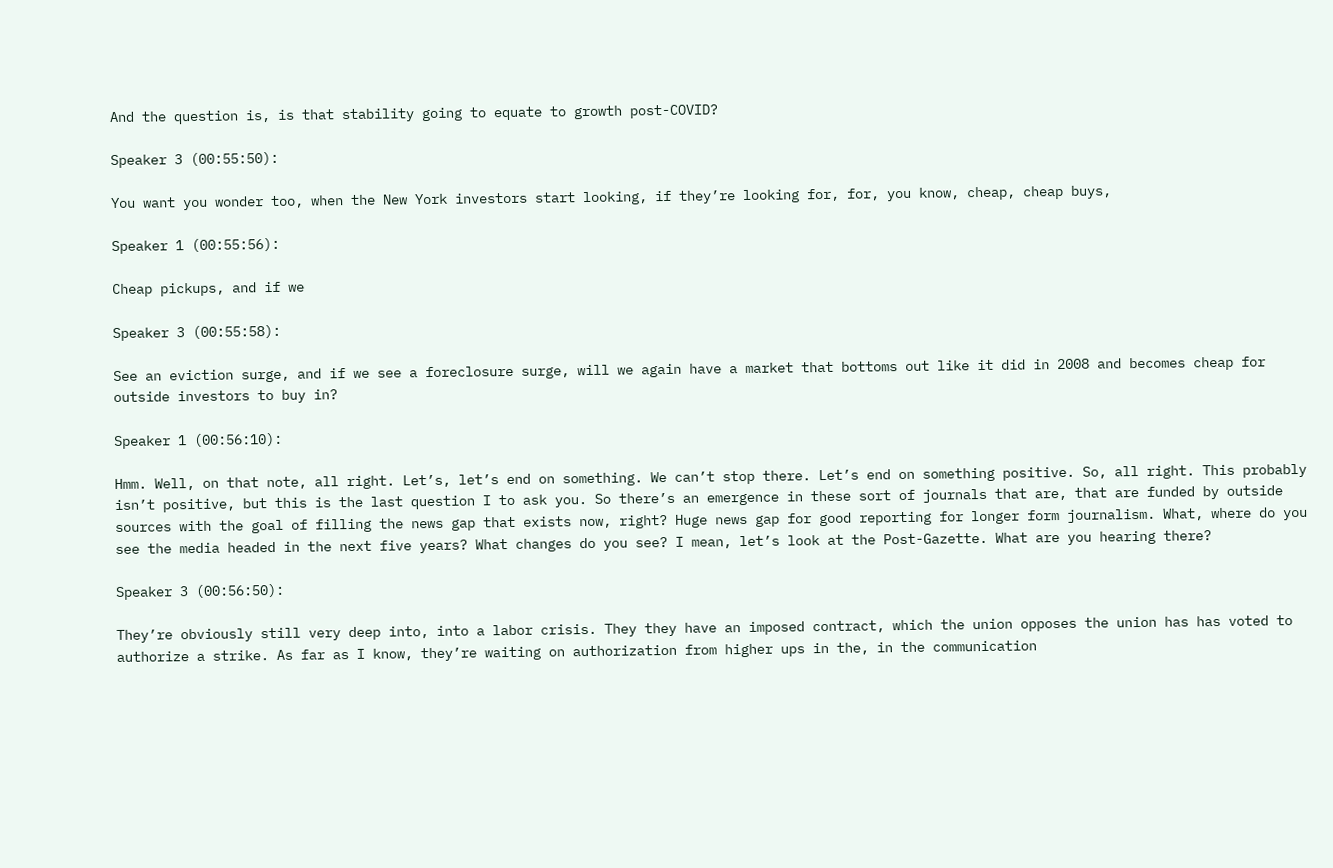And the question is, is that stability going to equate to growth post-COVID?

Speaker 3 (00:55:50):

You want you wonder too, when the New York investors start looking, if they’re looking for, for, you know, cheap, cheap buys,

Speaker 1 (00:55:56):

Cheap pickups, and if we

Speaker 3 (00:55:58):

See an eviction surge, and if we see a foreclosure surge, will we again have a market that bottoms out like it did in 2008 and becomes cheap for outside investors to buy in?

Speaker 1 (00:56:10):

Hmm. Well, on that note, all right. Let’s, let’s end on something. We can’t stop there. Let’s end on something positive. So, all right. This probably isn’t positive, but this is the last question I to ask you. So there’s an emergence in these sort of journals that are, that are funded by outside sources with the goal of filling the news gap that exists now, right? Huge news gap for good reporting for longer form journalism. What, where do you see the media headed in the next five years? What changes do you see? I mean, let’s look at the Post-Gazette. What are you hearing there?

Speaker 3 (00:56:50):

They’re obviously still very deep into, into a labor crisis. They they have an imposed contract, which the union opposes the union has has voted to authorize a strike. As far as I know, they’re waiting on authorization from higher ups in the, in the communication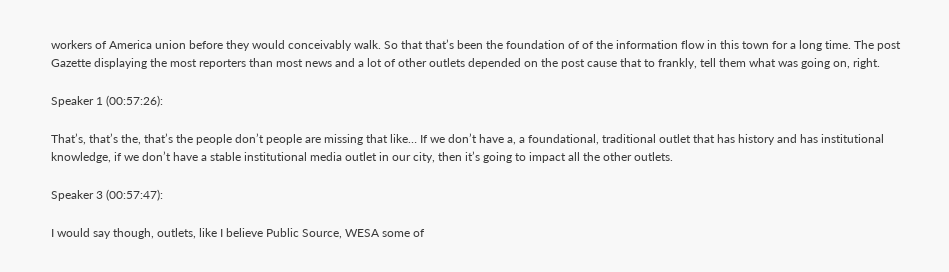workers of America union before they would conceivably walk. So that that’s been the foundation of of the information flow in this town for a long time. The post Gazette displaying the most reporters than most news and a lot of other outlets depended on the post cause that to frankly, tell them what was going on, right.

Speaker 1 (00:57:26):

That’s, that’s the, that’s the people don’t people are missing that like… If we don’t have a, a foundational, traditional outlet that has history and has institutional knowledge, if we don’t have a stable institutional media outlet in our city, then it’s going to impact all the other outlets.

Speaker 3 (00:57:47):

I would say though, outlets, like I believe Public Source, WESA some of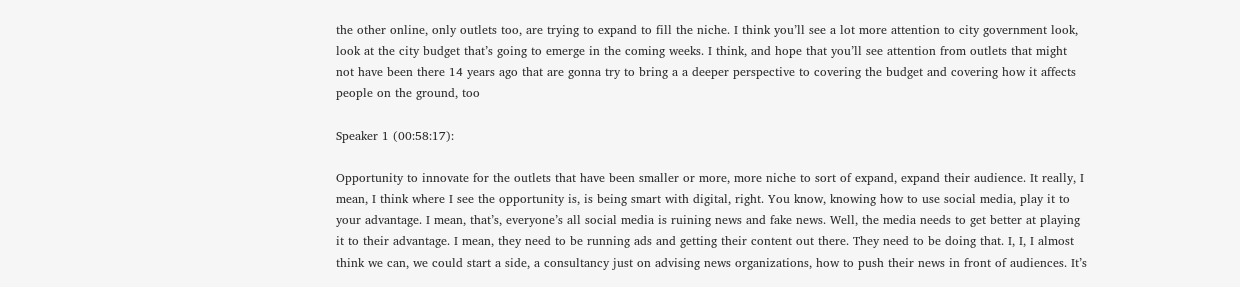the other online, only outlets too, are trying to expand to fill the niche. I think you’ll see a lot more attention to city government look, look at the city budget that’s going to emerge in the coming weeks. I think, and hope that you’ll see attention from outlets that might not have been there 14 years ago that are gonna try to bring a a deeper perspective to covering the budget and covering how it affects people on the ground, too

Speaker 1 (00:58:17):

Opportunity to innovate for the outlets that have been smaller or more, more niche to sort of expand, expand their audience. It really, I mean, I think where I see the opportunity is, is being smart with digital, right. You know, knowing how to use social media, play it to your advantage. I mean, that’s, everyone’s all social media is ruining news and fake news. Well, the media needs to get better at playing it to their advantage. I mean, they need to be running ads and getting their content out there. They need to be doing that. I, I, I almost think we can, we could start a side, a consultancy just on advising news organizations, how to push their news in front of audiences. It’s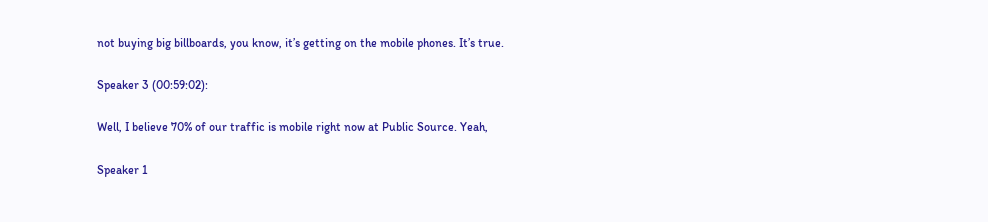not buying big billboards, you know, it’s getting on the mobile phones. It’s true.

Speaker 3 (00:59:02):

Well, I believe 70% of our traffic is mobile right now at Public Source. Yeah,

Speaker 1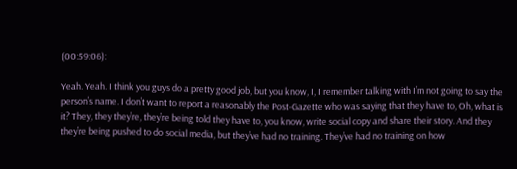(00:59:06):

Yeah. Yeah. I think you guys do a pretty good job, but you know, I, I remember talking with I’m not going to say the person’s name. I don’t want to report a reasonably the Post-Gazette who was saying that they have to, Oh, what is it? They, they they’re, they’re being told they have to, you know, write social copy and share their story. And they they’re being pushed to do social media, but they’ve had no training. They’ve had no training on how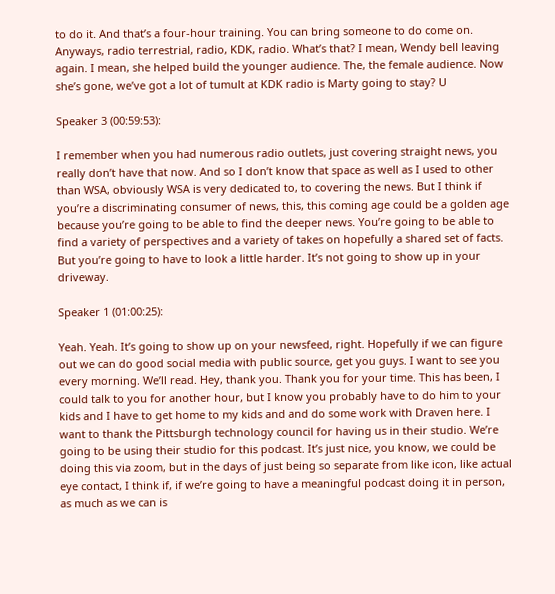to do it. And that’s a four-hour training. You can bring someone to do come on. Anyways, radio terrestrial, radio, KDK, radio. What’s that? I mean, Wendy bell leaving again. I mean, she helped build the younger audience. The, the female audience. Now she’s gone, we’ve got a lot of tumult at KDK radio is Marty going to stay? U

Speaker 3 (00:59:53):

I remember when you had numerous radio outlets, just covering straight news, you really don’t have that now. And so I don’t know that space as well as I used to other than WSA, obviously WSA is very dedicated to, to covering the news. But I think if you’re a discriminating consumer of news, this, this coming age could be a golden age because you’re going to be able to find the deeper news. You’re going to be able to find a variety of perspectives and a variety of takes on hopefully a shared set of facts. But you’re going to have to look a little harder. It’s not going to show up in your driveway.

Speaker 1 (01:00:25):

Yeah. Yeah. It’s going to show up on your newsfeed, right. Hopefully if we can figure out we can do good social media with public source, get you guys. I want to see you every morning. We’ll read. Hey, thank you. Thank you for your time. This has been, I could talk to you for another hour, but I know you probably have to do him to your kids and I have to get home to my kids and and do some work with Draven here. I want to thank the Pittsburgh technology council for having us in their studio. We’re going to be using their studio for this podcast. It’s just nice, you know, we could be doing this via zoom, but in the days of just being so separate from like icon, like actual eye contact, I think if, if we’re going to have a meaningful podcast doing it in person, as much as we can is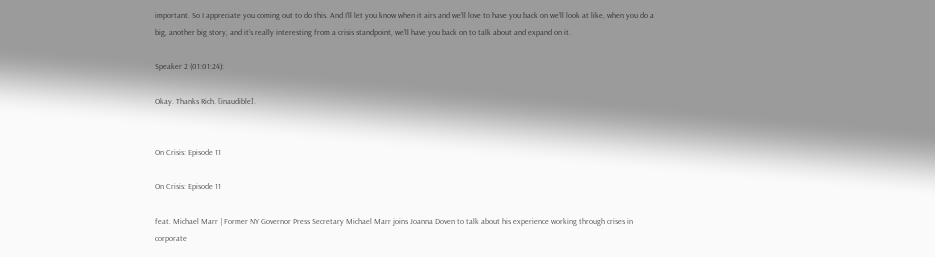important. So I appreciate you coming out to do this. And I’ll let you know when it airs and we’ll love to have you back on we’ll look at like, when you do a big, another big story, and it’s really interesting from a crisis standpoint, we’ll have you back on to talk about and expand on it.

Speaker 2 (01:01:24):

Okay. Thanks Rich. [inaudible].


On Crisis: Episode 11

On Crisis: Episode 11

feat. Michael Marr | Former NY Governor Press Secretary Michael Marr joins Joanna Doven to talk about his experience working through crises in corporate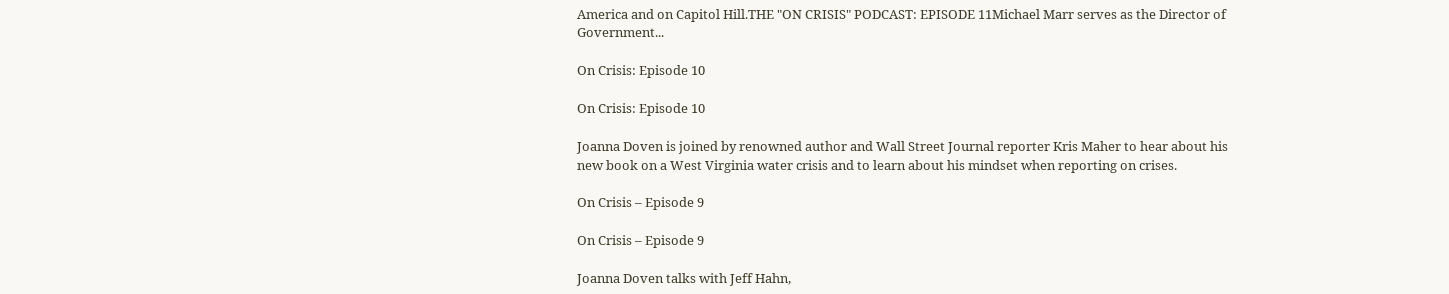America and on Capitol Hill.THE "ON CRISIS" PODCAST: EPISODE 11Michael Marr serves as the Director of Government...

On Crisis: Episode 10

On Crisis: Episode 10

Joanna Doven is joined by renowned author and Wall Street Journal reporter Kris Maher to hear about his new book on a West Virginia water crisis and to learn about his mindset when reporting on crises.

On Crisis – Episode 9

On Crisis – Episode 9

Joanna Doven talks with Jeff Hahn,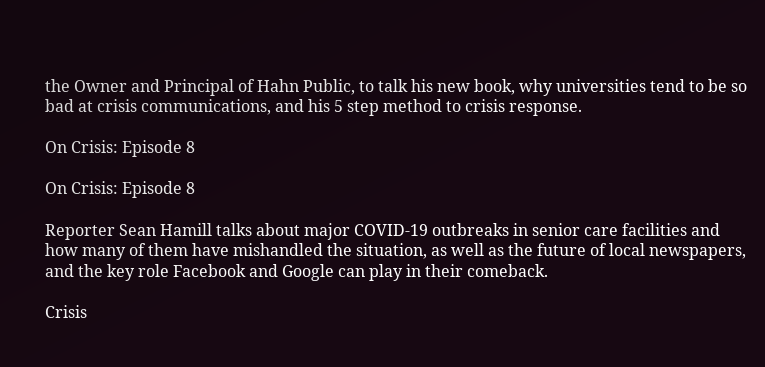the Owner and Principal of Hahn Public, to talk his new book, why universities tend to be so bad at crisis communications, and his 5 step method to crisis response.

On Crisis: Episode 8

On Crisis: Episode 8

Reporter Sean Hamill talks about major COVID-19 outbreaks in senior care facilities and how many of them have mishandled the situation, as well as the future of local newspapers, and the key role Facebook and Google can play in their comeback.

Crisis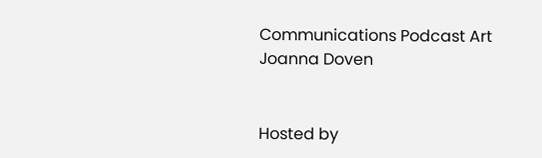Communications Podcast Art Joanna Doven


Hosted by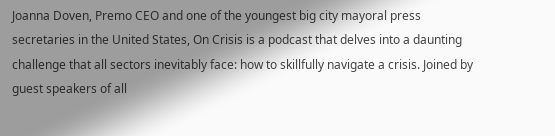Joanna Doven, Premo CEO and one of the youngest big city mayoral press secretaries in the United States, On Crisis is a podcast that delves into a daunting challenge that all sectors inevitably face: how to skillfully navigate a crisis. Joined by guest speakers of all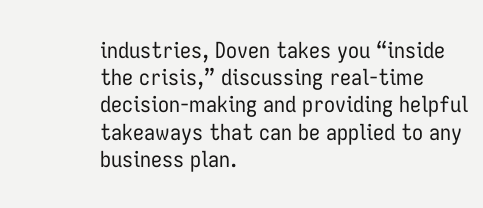industries, Doven takes you “inside the crisis,” discussing real-time decision-making and providing helpful takeaways that can be applied to any business plan.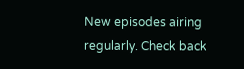New episodes airing regularly. Check back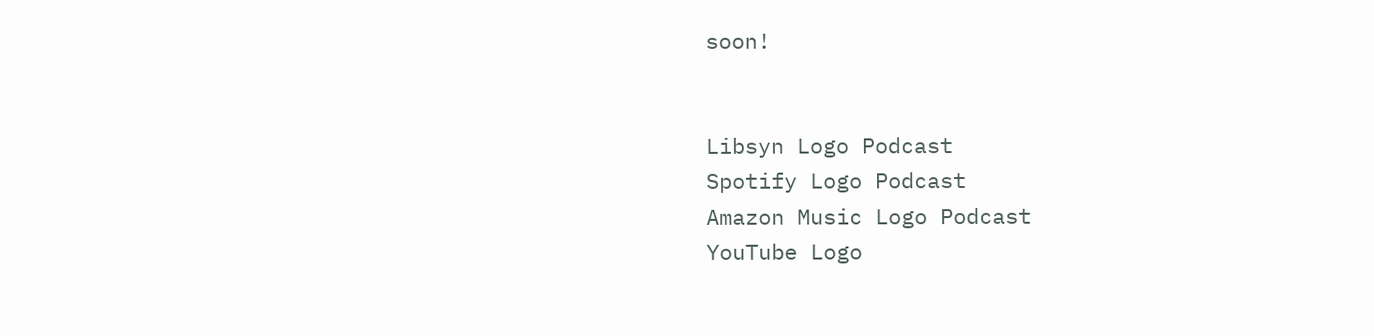soon!


Libsyn Logo Podcast
Spotify Logo Podcast
Amazon Music Logo Podcast
YouTube Logo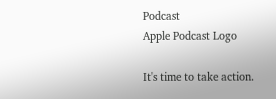Podcast
Apple Podcast Logo

It's time to take action.